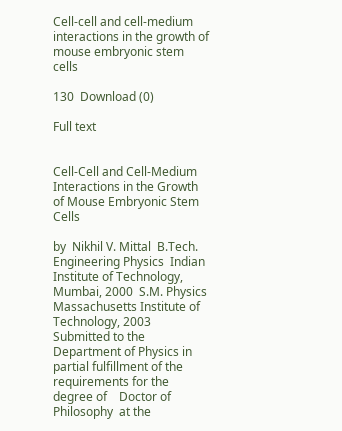Cell-cell and cell-medium interactions in the growth of mouse embryonic stem cells

130  Download (0)

Full text


Cell‐Cell and Cell‐Medium Interactions in the Growth of Mouse Embryonic Stem Cells

by  Nikhil V. Mittal  B.Tech. Engineering Physics  Indian Institute of Technology, Mumbai, 2000  S.M. Physics  Massachusetts Institute of Technology, 2003    Submitted to the Department of Physics in partial fulfillment of the requirements for the degree of    Doctor of Philosophy  at the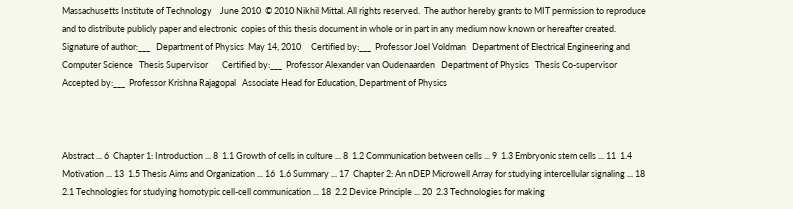Massachusetts Institute of Technology    June 2010  © 2010 Nikhil Mittal. All rights reserved.  The author hereby grants to MIT permission to reproduce and to distribute publicly paper and electronic  copies of this thesis document in whole or in part in any medium now known or hereafter created.    Signature of author:___   Department of Physics  May 14, 2010     Certified by:___  Professor Joel Voldman   Department of Electrical Engineering and Computer Science   Thesis Supervisor       Certified by:___  Professor Alexander van Oudenaarden   Department of Physics   Thesis Co‐supervisor     Accepted by:___  Professor Krishna Rajagopal   Associate Head for Education, Department of Physics



Abstract ... 6  Chapter 1: Introduction ... 8  1.1 Growth of cells in culture ... 8  1.2 Communication between cells ... 9  1.3 Embryonic stem cells ... 11  1.4 Motivation ... 13  1.5 Thesis Aims and Organization ... 16  1.6 Summary ... 17  Chapter 2: An nDEP Microwell Array for studying intercellular signaling ... 18  2.1 Technologies for studying homotypic cell‐cell communication ... 18  2.2 Device Principle ... 20  2.3 Technologies for making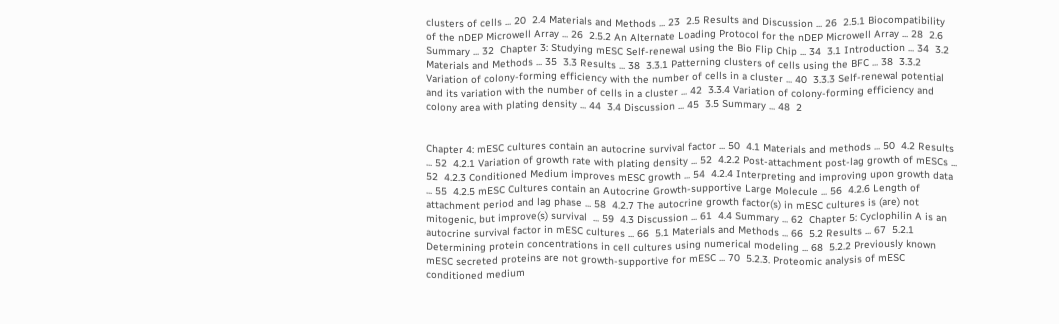clusters of cells ... 20  2.4 Materials and Methods ... 23  2.5 Results and Discussion ... 26  2.5.1 Biocompatibility of the nDEP Microwell Array ... 26  2.5.2 An Alternate Loading Protocol for the nDEP Microwell Array ... 28  2.6 Summary ... 32  Chapter 3: Studying mESC Self‐renewal using the Bio Flip Chip ... 34  3.1 Introduction ... 34  3.2 Materials and Methods ... 35  3.3 Results ... 38  3.3.1 Patterning clusters of cells using the BFC ... 38  3.3.2 Variation of colony‐forming efficiency with the number of cells in a cluster ... 40  3.3.3 Self‐renewal potential and its variation with the number of cells in a cluster ... 42  3.3.4 Variation of colony‐forming efficiency and colony area with plating density ... 44  3.4 Discussion ... 45  3.5 Summary ... 48  2


Chapter 4: mESC cultures contain an autocrine survival factor ... 50  4.1 Materials and methods ... 50  4.2 Results ... 52  4.2.1 Variation of growth rate with plating density ... 52  4.2.2 Post‐attachment post‐lag growth of mESCs ... 52  4.2.3 Conditioned Medium improves mESC growth ... 54  4.2.4 Interpreting and improving upon growth data ... 55  4.2.5 mESC Cultures contain an Autocrine Growth‐supportive Large Molecule ... 56  4.2.6 Length of attachment period and lag phase ... 58  4.2.7 The autocrine growth factor(s) in mESC cultures is (are) not mitogenic, but improve(s) survival  ... 59  4.3 Discussion ... 61  4.4 Summary ... 62  Chapter 5: Cyclophilin A is an autocrine survival factor in mESC cultures ... 66  5.1 Materials and Methods ... 66  5.2 Results ... 67  5.2.1 Determining protein concentrations in cell cultures using numerical modeling ... 68  5.2.2 Previously known mESC secreted proteins are not growth‐supportive for mESC ... 70  5.2.3. Proteomic analysis of mESC conditioned medium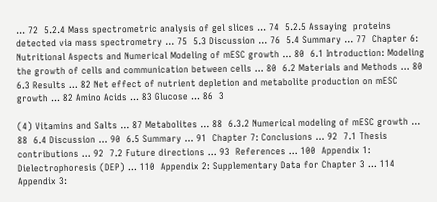... 72  5.2.4 Mass spectrometric analysis of gel slices ... 74  5.2.5 Assaying  proteins detected via mass spectrometry ... 75  5.3 Discussion ... 76  5.4 Summary ... 77  Chapter 6: Nutritional Aspects and Numerical Modeling of mESC growth ... 80  6.1 Introduction: Modeling the growth of cells and communication between cells ... 80  6.2 Materials and Methods ... 80  6.3 Results ... 82 Net effect of nutrient depletion and metabolite production on mESC growth ... 82 Amino Acids ... 83 Glucose ... 86  3

(4) Vitamins and Salts ... 87 Metabolites ... 88  6.3.2 Numerical modeling of mESC growth ... 88  6.4 Discussion ... 90  6.5 Summary ... 91  Chapter 7: Conclusions ... 92  7.1 Thesis contributions ... 92  7.2 Future directions ... 93  References ... 100  Appendix 1: Dielectrophoresis (DEP) ... 110  Appendix 2: Supplementary Data for Chapter 3 ... 114  Appendix 3: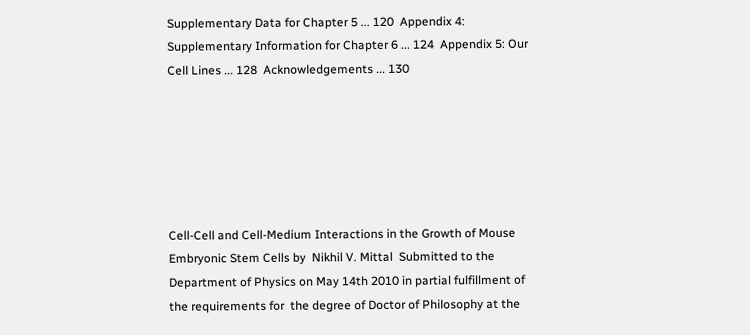Supplementary Data for Chapter 5 ... 120  Appendix 4: Supplementary Information for Chapter 6 ... 124  Appendix 5: Our Cell Lines ... 128  Acknowledgements ... 130






Cell‐Cell and Cell‐Medium Interactions in the Growth of Mouse Embryonic Stem Cells by  Nikhil V. Mittal  Submitted to the Department of Physics on May 14th 2010 in partial fulfillment of the requirements for  the degree of Doctor of Philosophy at the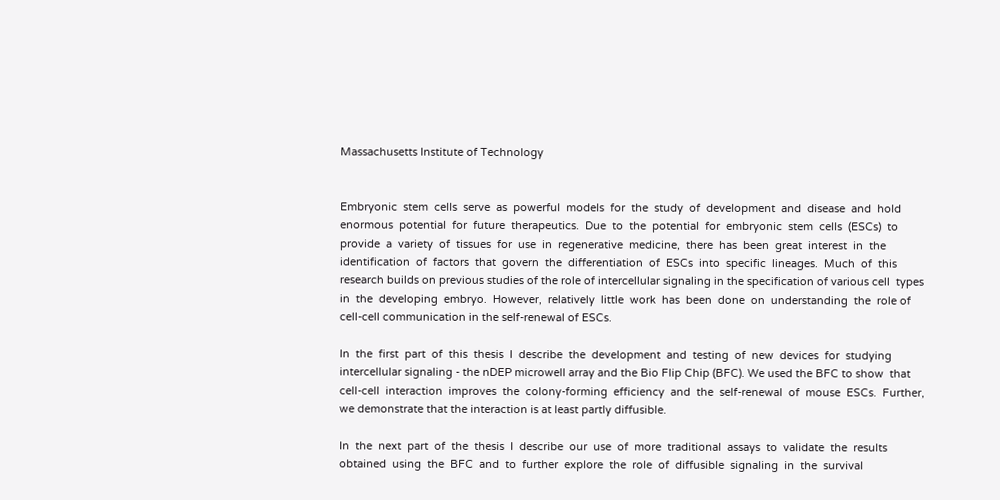Massachusetts Institute of Technology


Embryonic  stem  cells  serve  as  powerful  models  for  the  study  of  development  and  disease  and  hold  enormous  potential  for  future  therapeutics.  Due  to  the  potential  for  embryonic  stem  cells  (ESCs)  to  provide  a  variety  of  tissues  for  use  in  regenerative  medicine,  there  has  been  great  interest  in  the  identification  of  factors  that  govern  the  differentiation  of  ESCs  into  specific  lineages.  Much  of  this  research builds on previous studies of the role of intercellular signaling in the specification of various cell  types  in  the  developing  embryo.  However,  relatively  little  work  has  been  done  on  understanding  the  role of cell‐cell communication in the self‐renewal of ESCs.

In  the  first  part  of  this  thesis  I  describe  the  development  and  testing  of  new  devices  for  studying  intercellular signaling ‐ the nDEP microwell array and the Bio Flip Chip (BFC). We used the BFC to show  that  cell‐cell  interaction  improves  the  colony‐forming  efficiency  and  the  self‐renewal  of  mouse  ESCs.  Further, we demonstrate that the interaction is at least partly diffusible.

In  the  next  part  of  the  thesis  I  describe  our  use  of  more  traditional  assays  to  validate  the  results  obtained  using  the  BFC  and  to  further  explore  the  role  of  diffusible  signaling  in  the  survival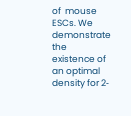of  mouse  ESCs. We demonstrate the existence of an optimal density for 2‐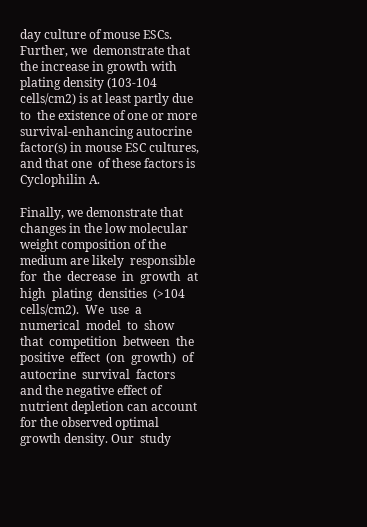day culture of mouse ESCs. Further, we  demonstrate that the increase in growth with plating density (103‐104 cells/cm2) is at least partly due to  the existence of one or more survival‐enhancing autocrine factor(s) in mouse ESC cultures, and that one  of these factors is Cyclophilin A.

Finally, we demonstrate that changes in the low molecular weight composition of the medium are likely  responsible  for  the  decrease  in  growth  at  high  plating  densities  (>104  cells/cm2).  We  use  a  numerical  model  to  show  that  competition  between  the  positive  effect  (on  growth)  of  autocrine  survival  factors  and the negative effect of nutrient depletion can account for the observed optimal growth density. Our  study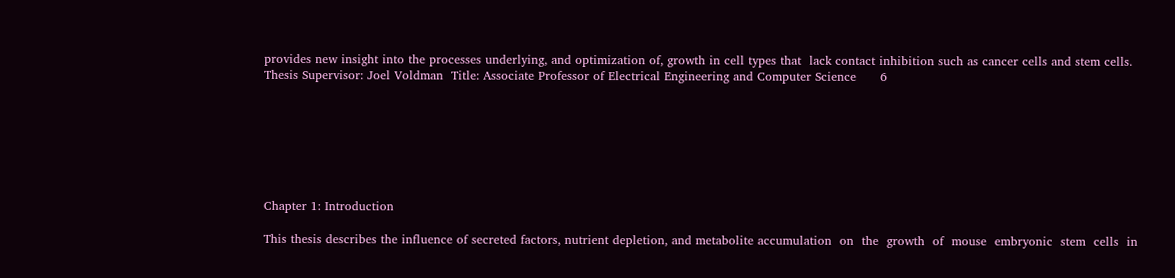provides new insight into the processes underlying, and optimization of, growth in cell types that  lack contact inhibition such as cancer cells and stem cells.   Thesis Supervisor: Joel Voldman  Title: Associate Professor of Electrical Engineering and Computer Science      6







Chapter 1: Introduction

This thesis describes the influence of secreted factors, nutrient depletion, and metabolite accumulation  on  the  growth  of  mouse  embryonic  stem  cells  in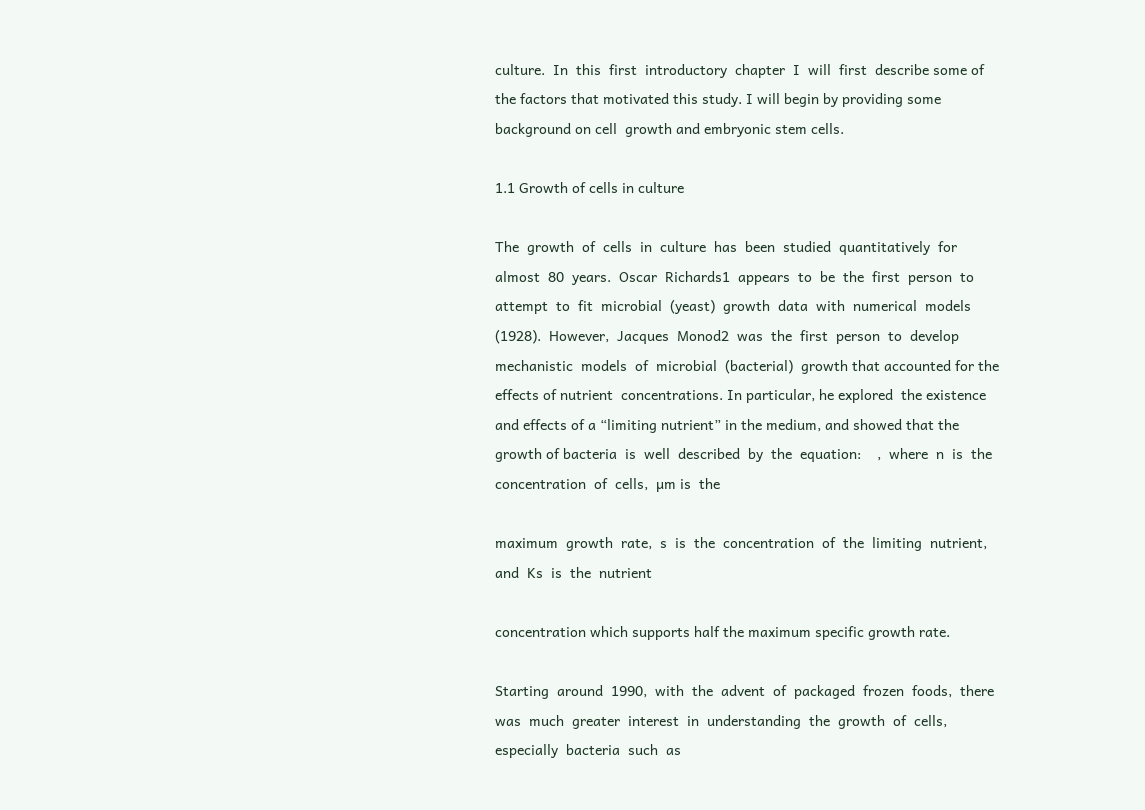culture.  In  this  first  introductory  chapter  I  will  first  describe some of the factors that motivated this study. I will begin by providing some background on cell  growth and embryonic stem cells.

1.1 Growth of cells in culture

The  growth  of  cells  in  culture  has  been  studied  quantitatively  for  almost  80  years.  Oscar  Richards1  appears  to  be  the  first  person  to  attempt  to  fit  microbial  (yeast)  growth  data  with  numerical  models  (1928).  However,  Jacques  Monod2  was  the  first  person  to  develop  mechanistic  models  of  microbial  (bacterial)  growth that accounted for the effects of nutrient  concentrations. In particular, he explored  the existence and effects of a “limiting nutrient” in the medium, and showed that the growth of bacteria  is  well  described  by  the  equation:    ,  where  n  is  the  concentration  of  cells,  µm is  the

maximum  growth  rate,  s  is  the  concentration  of  the  limiting  nutrient,  and  Ks  is  the  nutrient

concentration which supports half the maximum specific growth rate.

Starting  around  1990,  with  the  advent  of  packaged  frozen  foods,  there  was  much  greater  interest  in  understanding  the  growth  of  cells,  especially  bacteria  such  as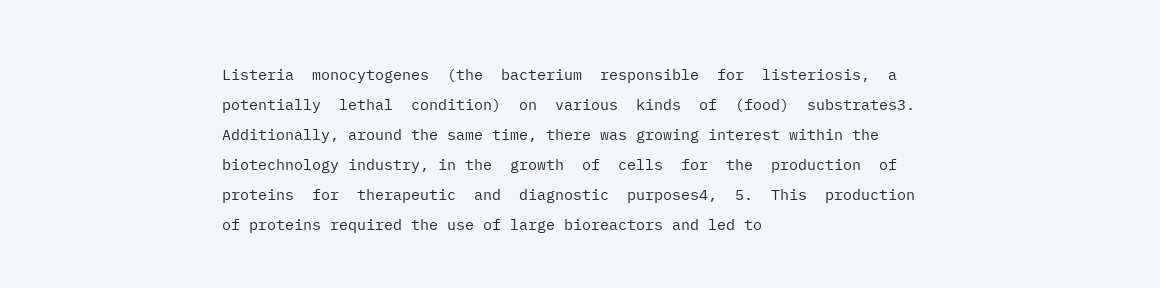Listeria  monocytogenes  (the  bacterium  responsible  for  listeriosis,  a  potentially  lethal  condition)  on  various  kinds  of  (food)  substrates3.  Additionally, around the same time, there was growing interest within the biotechnology industry, in the  growth  of  cells  for  the  production  of  proteins  for  therapeutic  and  diagnostic  purposes4,  5.  This  production of proteins required the use of large bioreactors and led to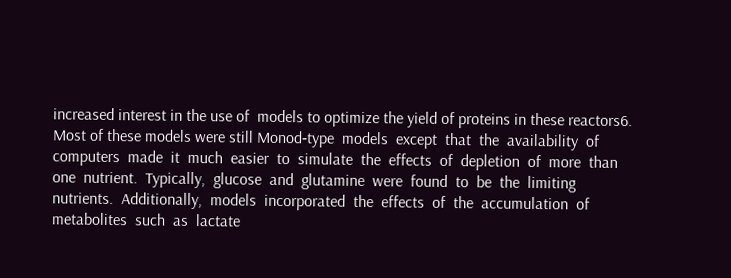increased interest in the use of  models to optimize the yield of proteins in these reactors6. Most of these models were still Monod‐type  models  except  that  the  availability  of  computers  made  it  much  easier  to  simulate  the  effects  of  depletion  of  more  than  one  nutrient.  Typically,  glucose  and  glutamine  were  found  to  be  the  limiting  nutrients.  Additionally,  models  incorporated  the  effects  of  the  accumulation  of  metabolites  such  as  lactate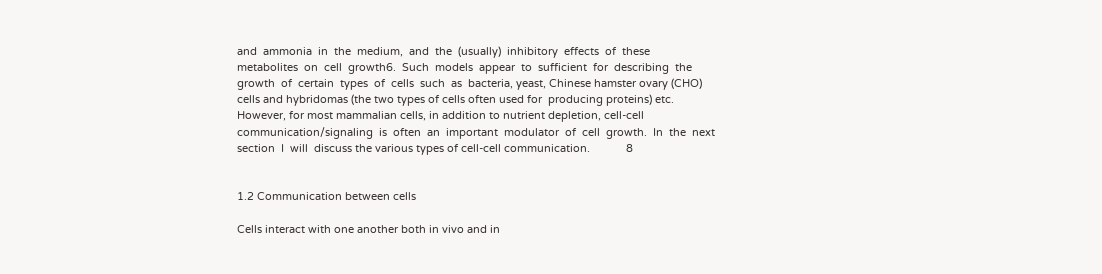and  ammonia  in  the  medium,  and  the  (usually)  inhibitory  effects  of  these  metabolites  on  cell  growth6.  Such  models  appear  to  sufficient  for  describing  the  growth  of  certain  types  of  cells  such  as  bacteria, yeast, Chinese hamster ovary (CHO) cells and hybridomas (the two types of cells often used for  producing proteins) etc. However, for most mammalian cells, in addition to nutrient depletion, cell‐cell  communication/signaling  is  often  an  important  modulator  of  cell  growth.  In  the  next  section  I  will  discuss the various types of cell‐cell communication.            8


1.2 Communication between cells

Cells interact with one another both in vivo and in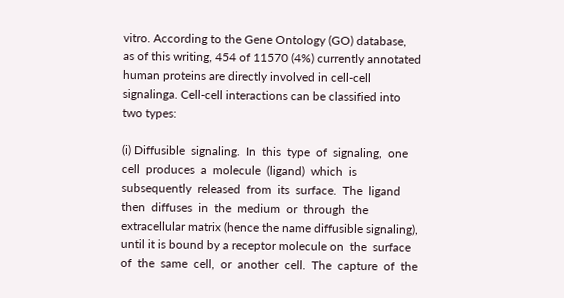vitro. According to the Gene Ontology (GO) database,  as of this writing, 454 of 11570 (4%) currently annotated human proteins are directly involved in cell‐cell  signalinga. Cell‐cell interactions can be classified into two types:

(i) Diffusible  signaling.  In  this  type  of  signaling,  one  cell  produces  a  molecule  (ligand)  which  is  subsequently  released  from  its  surface.  The  ligand  then  diffuses  in  the  medium  or  through  the  extracellular matrix (hence the name diffusible signaling), until it is bound by a receptor molecule on  the  surface  of  the  same  cell,  or  another  cell.  The  capture  of  the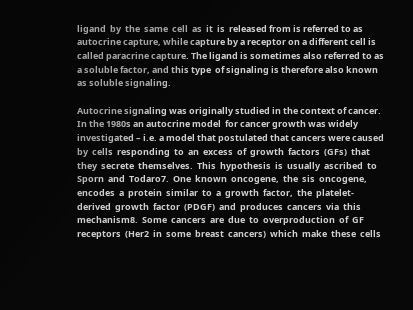ligand  by  the  same  cell  as  it  is  released from is referred to as autocrine capture, while capture by a receptor on a different cell is  called paracrine capture. The ligand is sometimes also referred to as a soluble factor, and this type  of signaling is therefore also known as soluble signaling.

Autocrine signaling was originally studied in the context of cancer. In the 1980s an autocrine model  for cancer growth was widely investigated – i.e. a model that postulated that cancers were caused  by  cells  responding  to  an  excess  of  growth  factors  (GFs)  that  they  secrete  themselves.  This  hypothesis  is  usually  ascribed  to  Sporn  and  Todaro7.  One  known  oncogene,  the  sis  oncogene,  encodes  a  protein  similar  to  a  growth  factor,  the  platelet‐derived  growth  factor  (PDGF)  and  produces  cancers  via  this  mechanism8.  Some  cancers  are  due  to  overproduction  of  GF  receptors  (Her2  in  some  breast  cancers)  which  make  these  cells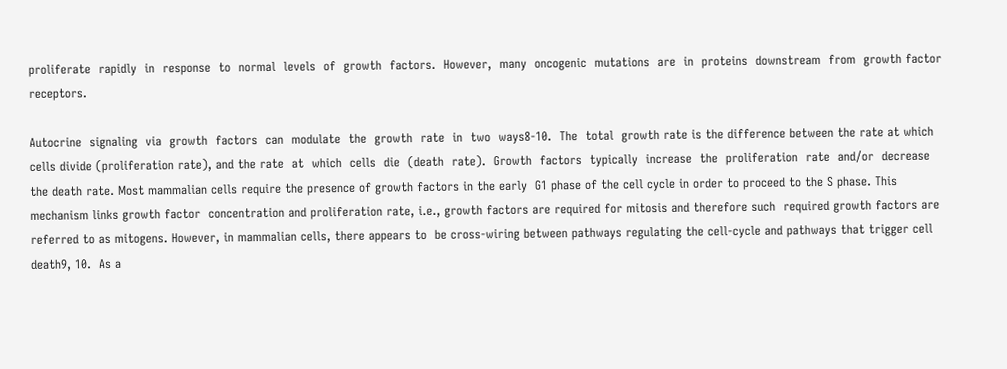proliferate  rapidly  in  response  to  normal  levels  of  growth  factors.  However,  many  oncogenic  mutations  are  in  proteins  downstream  from  growth factor receptors.

Autocrine  signaling  via  growth  factors  can  modulate  the  growth  rate  in  two  ways8‐10.  The  total  growth rate is the difference between the rate at which cells divide (proliferation rate), and the rate  at  which  cells  die  (death  rate).  Growth  factors  typically  increase  the  proliferation  rate  and/or  decrease the death rate. Most mammalian cells require the presence of growth factors in the early  G1 phase of the cell cycle in order to proceed to the S phase. This mechanism links growth factor  concentration and proliferation rate, i.e., growth factors are required for mitosis and therefore such  required growth factors are referred to as mitogens. However, in mammalian cells, there appears to  be cross‐wiring between pathways regulating the cell‐cycle and pathways that trigger cell death9, 10.  As a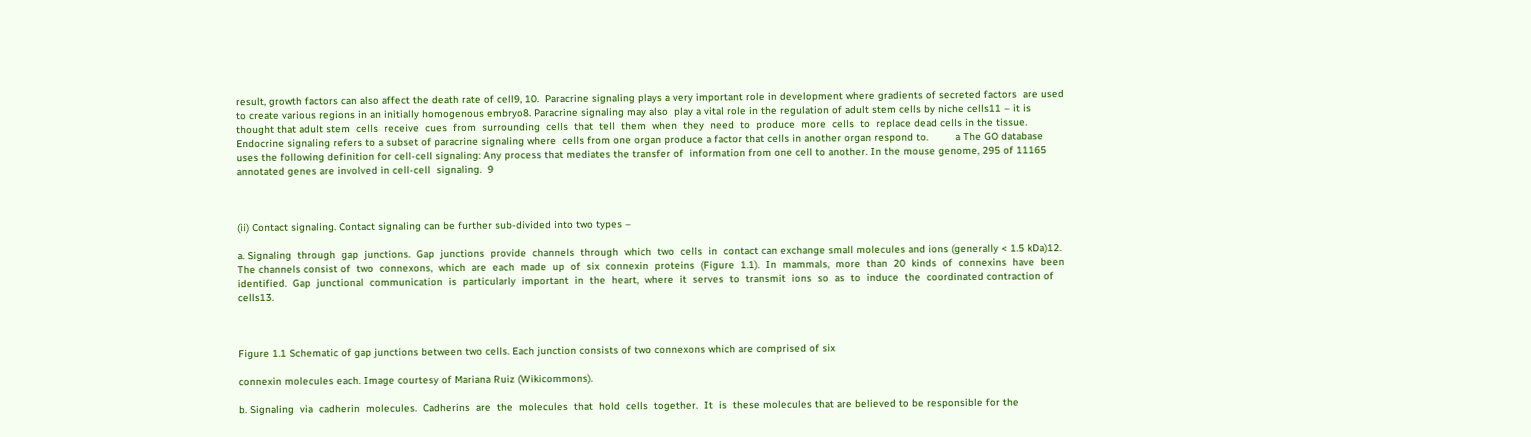result, growth factors can also affect the death rate of cell9, 10.  Paracrine signaling plays a very important role in development where gradients of secreted factors  are used to create various regions in an initially homogenous embryo8. Paracrine signaling may also  play a vital role in the regulation of adult stem cells by niche cells11 – it is thought that adult stem  cells  receive  cues  from  surrounding  cells  that  tell  them  when  they  need  to  produce  more  cells  to  replace dead cells in the tissue. Endocrine signaling refers to a subset of paracrine signaling where  cells from one organ produce a factor that cells in another organ respond to.         a The GO database uses the following definition for cell‐cell signaling: Any process that mediates the transfer of  information from one cell to another. In the mouse genome, 295 of 11165 annotated genes are involved in cell‐cell  signaling.  9



(ii) Contact signaling. Contact signaling can be further sub‐divided into two types –

a. Signaling  through  gap  junctions.  Gap  junctions  provide  channels  through  which  two  cells  in  contact can exchange small molecules and ions (generally < 1.5 kDa)12. The channels consist of  two  connexons,  which  are  each  made  up  of  six  connexin  proteins  (Figure  1.1).  In  mammals,  more  than  20  kinds  of  connexins  have  been  identified.  Gap  junctional  communication  is  particularly  important  in  the  heart,  where  it  serves  to  transmit  ions  so  as  to  induce  the  coordinated contraction of cells13.



Figure 1.1 Schematic of gap junctions between two cells. Each junction consists of two connexons which are comprised of six

connexin molecules each. Image courtesy of Mariana Ruiz (Wikicommons).

b. Signaling  via  cadherin  molecules.  Cadherins  are  the  molecules  that  hold  cells  together.  It  is  these molecules that are believed to be responsible for the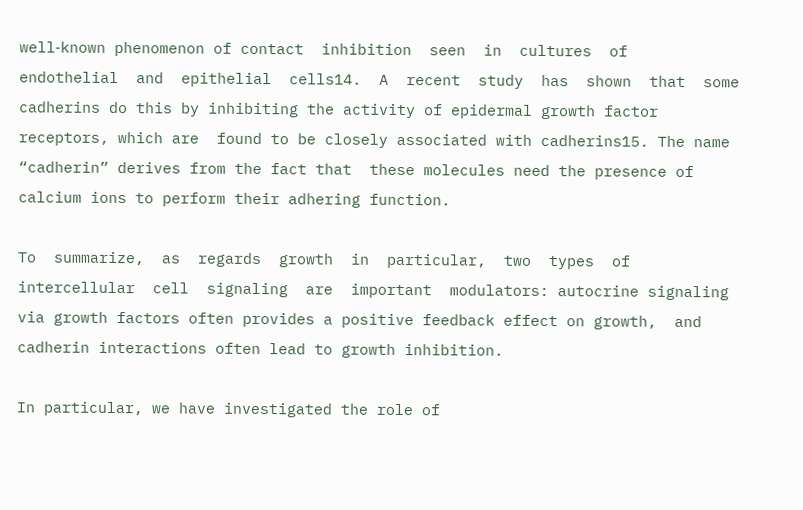well‐known phenomenon of contact  inhibition  seen  in  cultures  of  endothelial  and  epithelial  cells14.  A  recent  study  has  shown  that  some cadherins do this by inhibiting the activity of epidermal growth factor receptors, which are  found to be closely associated with cadherins15. The name “cadherin” derives from the fact that  these molecules need the presence of calcium ions to perform their adhering function.

To  summarize,  as  regards  growth  in  particular,  two  types  of  intercellular  cell  signaling  are  important  modulators: autocrine signaling via growth factors often provides a positive feedback effect on growth,  and cadherin interactions often lead to growth inhibition.

In particular, we have investigated the role of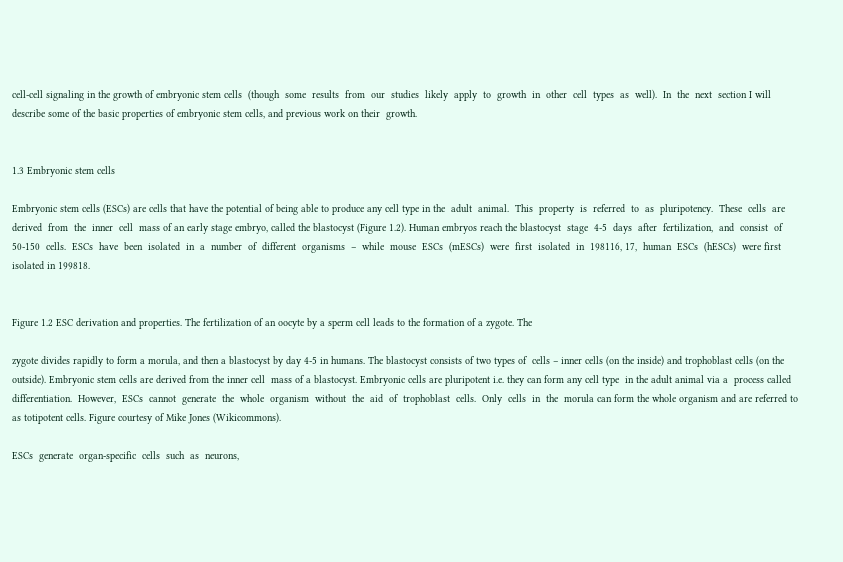cell‐cell signaling in the growth of embryonic stem cells  (though  some  results  from  our  studies  likely  apply  to  growth  in  other  cell  types  as  well).  In  the  next  section I will describe some of the basic properties of embryonic stem cells, and previous work on their  growth.


1.3 Embryonic stem cells

Embryonic stem cells (ESCs) are cells that have the potential of being able to produce any cell type in the  adult  animal.  This  property  is  referred  to  as  pluripotency.  These  cells  are  derived  from  the  inner  cell  mass of an early stage embryo, called the blastocyst (Figure 1.2). Human embryos reach the blastocyst  stage  4‐5  days  after  fertilization,  and  consist  of  50‐150  cells.  ESCs  have  been  isolated  in  a  number  of  different  organisms  –  while  mouse  ESCs  (mESCs)  were  first  isolated  in  198116, 17,  human  ESCs  (hESCs)  were first isolated in 199818.


Figure 1.2 ESC derivation and properties. The fertilization of an oocyte by a sperm cell leads to the formation of a zygote. The

zygote divides rapidly to form a morula, and then a blastocyst by day 4‐5 in humans. The blastocyst consists of two types of  cells – inner cells (on the inside) and trophoblast cells (on the outside). Embryonic stem cells are derived from the inner cell  mass of a blastocyst. Embryonic cells are pluripotent i.e. they can form any cell type  in the adult animal via a  process called  differentiation.  However,  ESCs  cannot  generate  the  whole  organism  without  the  aid  of  trophoblast  cells.  Only  cells  in  the  morula can form the whole organism and are referred to as totipotent cells. Figure courtesy of Mike Jones (Wikicommons).

ESCs  generate  organ‐specific  cells  such  as  neurons,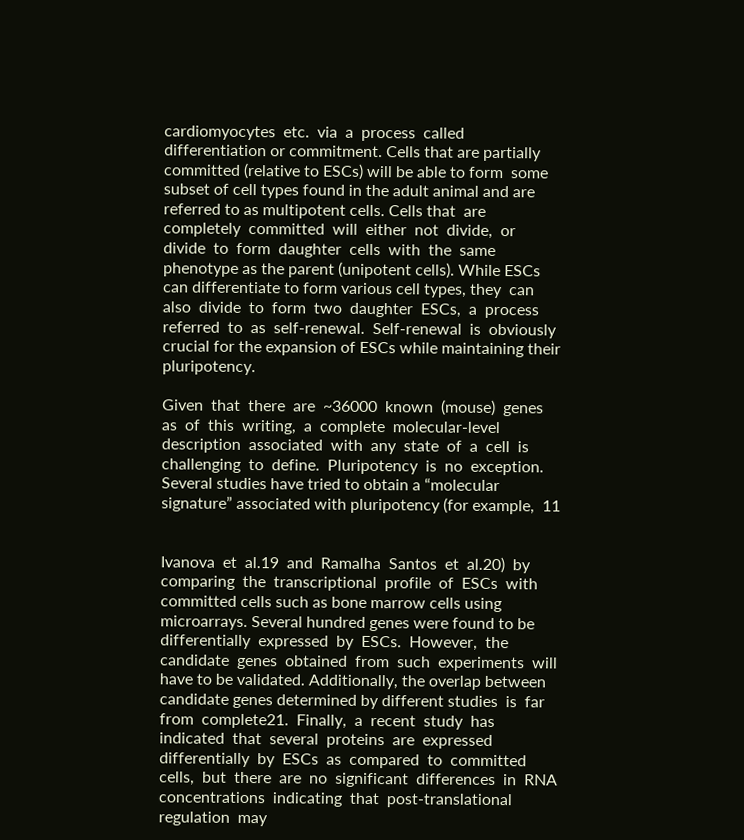cardiomyocytes  etc.  via  a  process  called  differentiation or commitment. Cells that are partially committed (relative to ESCs) will be able to form  some subset of cell types found in the adult animal and are referred to as multipotent cells. Cells that  are  completely  committed  will  either  not  divide,  or  divide  to  form  daughter  cells  with  the  same  phenotype as the parent (unipotent cells). While ESCs can differentiate to form various cell types, they  can  also  divide  to  form  two  daughter  ESCs,  a  process  referred  to  as  self‐renewal.  Self‐renewal  is  obviously crucial for the expansion of ESCs while maintaining their pluripotency.

Given  that  there  are  ~36000  known  (mouse)  genes  as  of  this  writing,  a  complete  molecular‐level  description  associated  with  any  state  of  a  cell  is  challenging  to  define.  Pluripotency  is  no  exception.  Several studies have tried to obtain a “molecular signature” associated with pluripotency (for example,  11


Ivanova  et  al.19  and  Ramalha  Santos  et  al.20)  by  comparing  the  transcriptional  profile  of  ESCs  with  committed cells such as bone marrow cells using microarrays. Several hundred genes were found to be  differentially  expressed  by  ESCs.  However,  the  candidate  genes  obtained  from  such  experiments  will  have to be validated. Additionally, the overlap between candidate genes determined by different studies  is  far  from  complete21.  Finally,  a  recent  study  has  indicated  that  several  proteins  are  expressed  differentially  by  ESCs  as  compared  to  committed  cells,  but  there  are  no  significant  differences  in  RNA  concentrations  indicating  that  post‐translational  regulation  may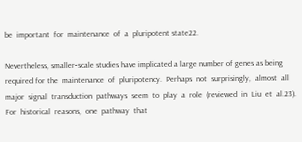be  important  for  maintenance  of  a  pluripotent state22.

Nevertheless, smaller‐scale studies have implicated a large number of genes as being required for the  maintenance  of  pluripotency.  Perhaps  not  surprisingly,  almost  all  major  signal  transduction  pathways  seem  to  play  a  role  (reviewed  in  Liu  et  al.23).  For  historical  reasons,  one  pathway  that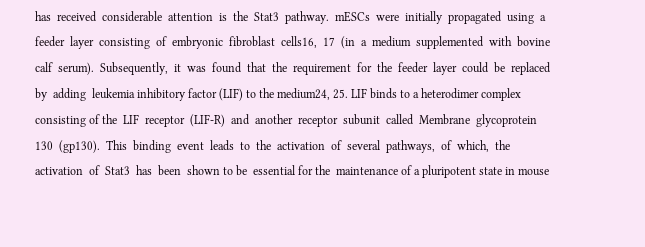has  received  considerable  attention  is  the  Stat3  pathway.  mESCs  were  initially  propagated  using  a  feeder  layer  consisting  of  embryonic  fibroblast  cells16,  17  (in  a  medium  supplemented  with  bovine  calf  serum).  Subsequently,  it  was  found  that  the  requirement  for  the  feeder  layer  could  be  replaced  by  adding  leukemia inhibitory factor (LIF) to the medium24, 25. LIF binds to a heterodimer complex consisting of the  LIF  receptor  (LIF‐R)  and  another  receptor  subunit  called  Membrane  glycoprotein  130  (gp130).  This  binding  event  leads  to  the  activation  of  several  pathways,  of  which,  the  activation  of  Stat3  has  been  shown to be  essential for the  maintenance of a pluripotent state in mouse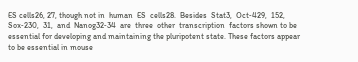ES cells26, 27, though not in  human  ES  cells28.  Besides  Stat3,  Oct‐429,  152,  Sox‐230,  31,  and  Nanog32‐34  are  three  other  transcription  factors shown to be essential for developing and maintaining the pluripotent state. These factors appear  to be essential in mouse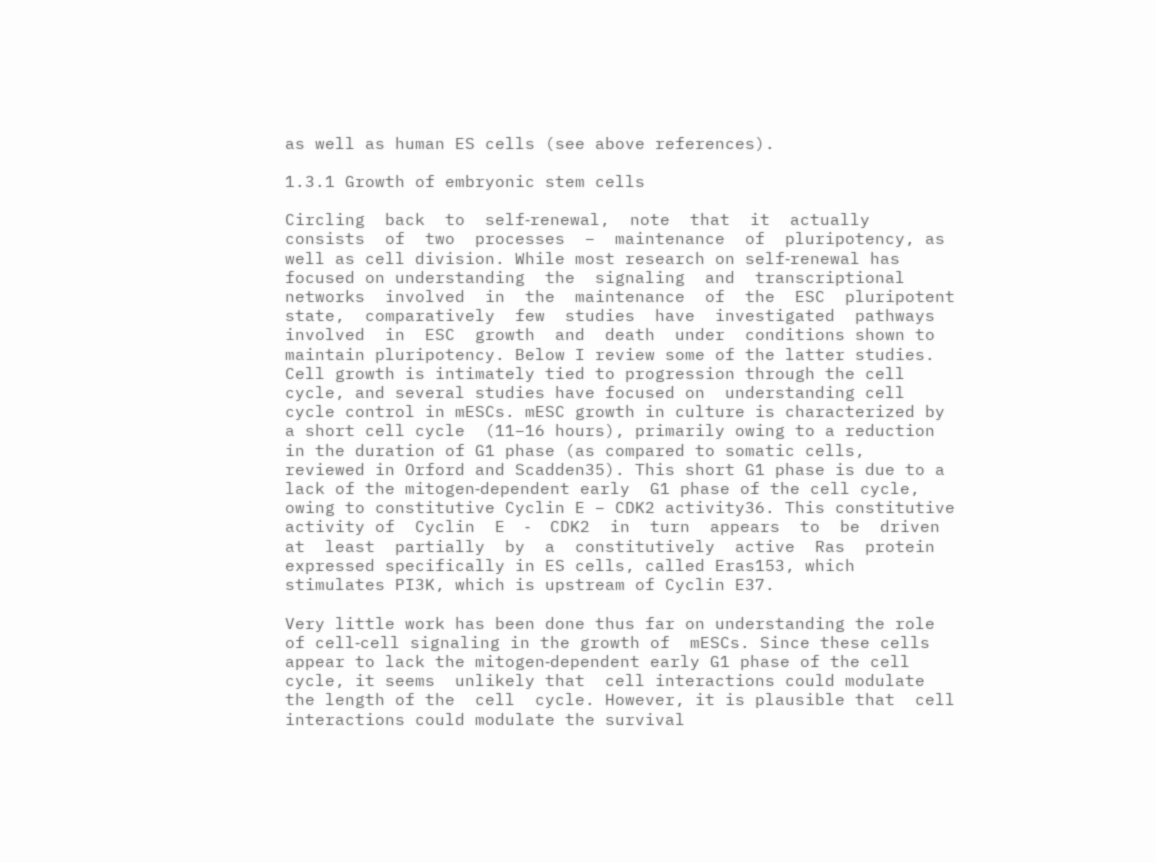as well as human ES cells (see above references).

1.3.1 Growth of embryonic stem cells

Circling  back  to  self‐renewal,  note  that  it  actually  consists  of  two  processes  –  maintenance  of  pluripotency, as well as cell division. While most research on self‐renewal has focused on understanding  the  signaling  and  transcriptional  networks  involved  in  the  maintenance  of  the  ESC  pluripotent  state,  comparatively  few  studies  have  investigated  pathways  involved  in  ESC  growth  and  death  under  conditions shown to maintain pluripotency. Below I review some of the latter studies.   Cell growth is intimately tied to progression through the cell cycle, and several studies have focused on  understanding cell cycle control in mESCs. mESC growth in culture is characterized by a short cell cycle  (11–16 hours), primarily owing to a reduction in the duration of G1 phase (as compared to somatic cells,  reviewed in Orford and Scadden35). This short G1 phase is due to a lack of the mitogen‐dependent early  G1 phase of the cell cycle, owing to constitutive Cyclin E – CDK2 activity36. This constitutive activity of  Cyclin  E  ‐  CDK2  in  turn  appears  to  be  driven  at  least  partially  by  a  constitutively  active  Ras  protein  expressed specifically in ES cells, called Eras153, which stimulates PI3K, which is upstream of Cyclin E37.

Very little work has been done thus far on understanding the role of cell‐cell signaling in the growth of  mESCs. Since these cells appear to lack the mitogen‐dependent early G1 phase of the cell cycle, it seems  unlikely that  cell interactions could modulate the length of the  cell  cycle. However, it is plausible that  cell interactions could modulate the survival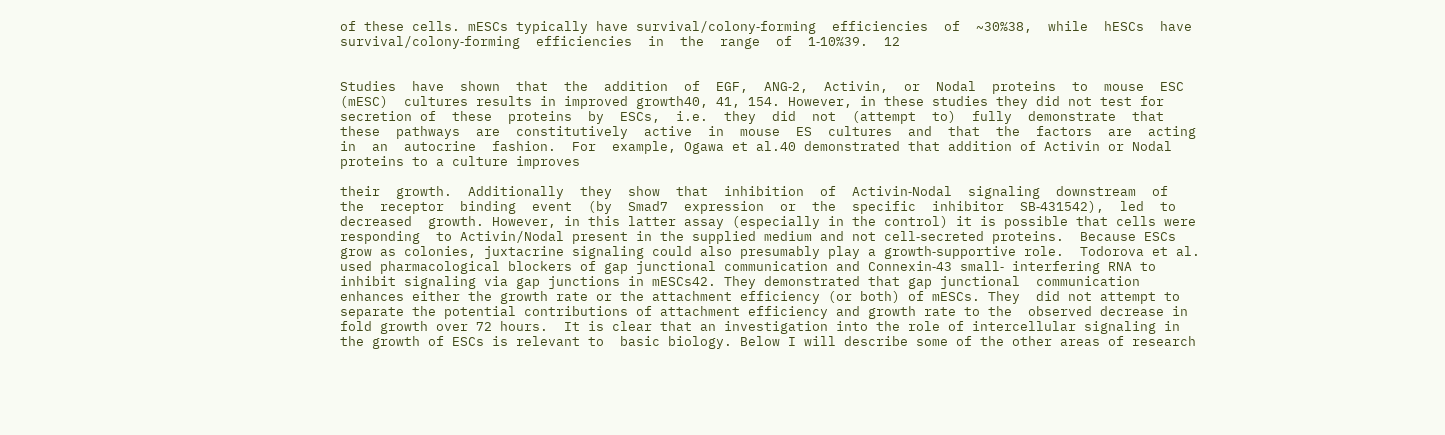of these cells. mESCs typically have survival/colony‐forming  efficiencies  of  ~30%38,  while  hESCs  have  survival/colony‐forming  efficiencies  in  the  range  of  1‐10%39.  12


Studies  have  shown  that  the  addition  of  EGF,  ANG‐2,  Activin,  or  Nodal  proteins  to  mouse  ESC  (mESC)  cultures results in improved growth40, 41, 154. However, in these studies they did not test for secretion of  these  proteins  by  ESCs,  i.e.  they  did  not  (attempt  to)  fully  demonstrate  that  these  pathways  are  constitutively  active  in  mouse  ES  cultures  and  that  the  factors  are  acting  in  an  autocrine  fashion.  For  example, Ogawa et al.40 demonstrated that addition of Activin or Nodal proteins to a culture improves

their  growth.  Additionally  they  show  that  inhibition  of  Activin‐Nodal  signaling  downstream  of  the  receptor  binding  event  (by  Smad7  expression  or  the  specific  inhibitor  SB‐431542),  led  to  decreased  growth. However, in this latter assay (especially in the control) it is possible that cells were responding  to Activin/Nodal present in the supplied medium and not cell‐secreted proteins.  Because ESCs grow as colonies, juxtacrine signaling could also presumably play a growth‐supportive role.  Todorova et al. used pharmacological blockers of gap junctional communication and Connexin‐43 small‐ interfering RNA to inhibit signaling via gap junctions in mESCs42. They demonstrated that gap junctional  communication enhances either the growth rate or the attachment efficiency (or both) of mESCs. They  did not attempt to separate the potential contributions of attachment efficiency and growth rate to the  observed decrease in fold growth over 72 hours.  It is clear that an investigation into the role of intercellular signaling in the growth of ESCs is relevant to  basic biology. Below I will describe some of the other areas of research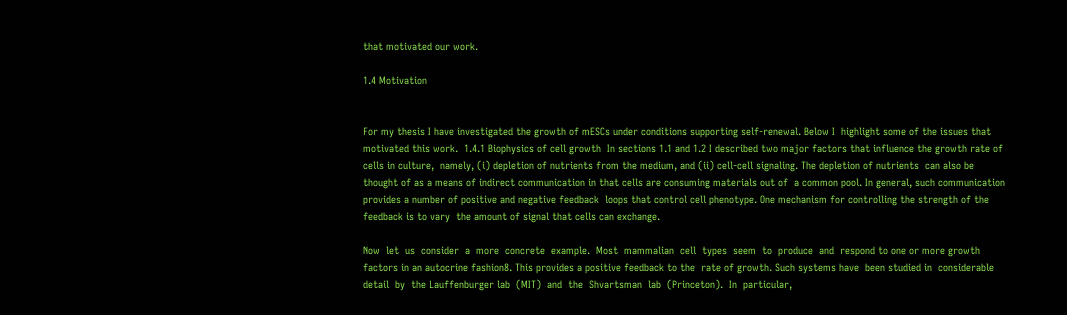that motivated our work.

1.4 Motivation


For my thesis I have investigated the growth of mESCs under conditions supporting self‐renewal. Below I  highlight some of the issues that motivated this work.  1.4.1 Biophysics of cell growth  In sections 1.1 and 1.2 I described two major factors that influence the growth rate of cells in culture,  namely, (i) depletion of nutrients from the medium, and (ii) cell‐cell signaling. The depletion of nutrients  can also be thought of as a means of indirect communication in that cells are consuming materials out of  a common pool. In general, such communication provides a number of positive and negative feedback  loops that control cell phenotype. One mechanism for controlling the strength of the feedback is to vary  the amount of signal that cells can exchange.

Now  let  us  consider  a  more  concrete  example.  Most  mammalian  cell  types  seem  to  produce  and  respond to one or more growth factors in an autocrine fashion8. This provides a positive feedback to the  rate of growth. Such systems have  been studied in  considerable  detail  by  the Lauffenburger lab  (MIT)  and  the  Shvartsman  lab  (Princeton).  In  particular,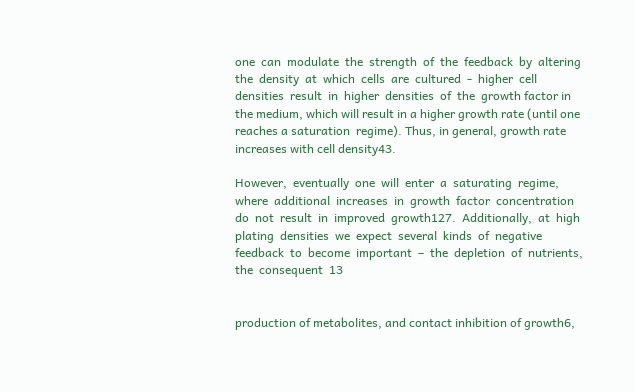one  can  modulate  the  strength  of  the  feedback  by  altering  the  density  at  which  cells  are  cultured  ‐  higher  cell  densities  result  in  higher  densities  of  the  growth factor in the medium, which will result in a higher growth rate (until one reaches a saturation  regime). Thus, in general, growth rate increases with cell density43.

However,  eventually  one  will  enter  a  saturating  regime,  where  additional  increases  in  growth  factor  concentration  do  not  result  in  improved  growth127.  Additionally,  at  high  plating  densities  we  expect  several  kinds  of  negative  feedback  to  become  important  –  the  depletion  of  nutrients,  the  consequent  13


production of metabolites, and contact inhibition of growth6,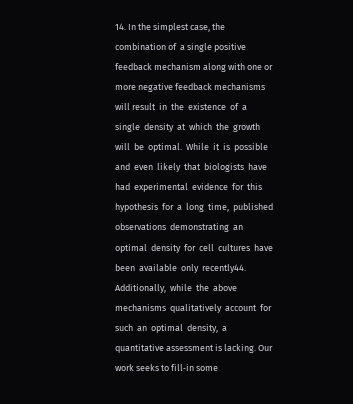14. In the simplest case, the combination of  a single positive feedback mechanism along with one or more negative feedback mechanisms will result  in  the  existence  of  a  single  density  at  which  the  growth  will  be  optimal.  While  it  is  possible  and  even  likely  that  biologists  have  had  experimental  evidence  for  this  hypothesis  for  a  long  time,  published  observations  demonstrating  an  optimal  density  for  cell  cultures  have  been  available  only  recently44.  Additionally,  while  the  above  mechanisms  qualitatively  account  for  such  an  optimal  density,  a  quantitative assessment is lacking. Our work seeks to fill‐in some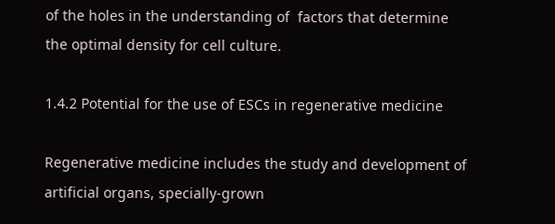of the holes in the understanding of  factors that determine the optimal density for cell culture.

1.4.2 Potential for the use of ESCs in regenerative medicine

Regenerative medicine includes the study and development of artificial organs, specially‐grown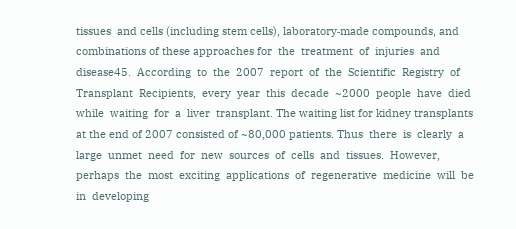tissues  and cells (including stem cells), laboratory‐made compounds, and combinations of these approaches for  the  treatment  of  injuries  and  disease45.  According  to  the  2007  report  of  the  Scientific  Registry  of  Transplant  Recipients,  every  year  this  decade  ~2000  people  have  died  while  waiting  for  a  liver  transplant. The waiting list for kidney transplants at the end of 2007 consisted of ~80,000 patients. Thus  there  is  clearly  a  large  unmet  need  for  new  sources  of  cells  and  tissues.  However,  perhaps  the  most  exciting  applications  of  regenerative  medicine  will  be  in  developing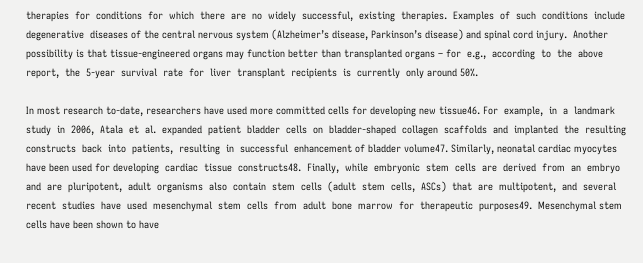therapies  for  conditions  for  which  there  are  no  widely  successful,  existing  therapies.  Examples  of  such  conditions  include  degenerative  diseases of the central nervous system (Alzheimer’s disease, Parkinson’s disease) and spinal cord injury.  Another possibility is that tissue‐engineered organs may function better than transplanted organs – for  e.g.,  according  to  the  above  report,  the  5‐year  survival  rate  for  liver  transplant  recipients  is  currently  only around 50%.

In most research to‐date, researchers have used more committed cells for developing new tissue46. For  example,  in  a  landmark  study  in  2006,  Atala  et  al.  expanded  patient  bladder  cells  on  bladder‐shaped  collagen  scaffolds  and  implanted  the  resulting  constructs  back  into  patients,  resulting  in  successful  enhancement of bladder volume47. Similarly, neonatal cardiac myocytes have been used for developing  cardiac  tissue  constructs48.  Finally,  while  embryonic  stem  cells  are  derived  from  an  embryo  and  are  pluripotent,  adult  organisms  also  contain  stem  cells  (adult  stem  cells,  ASCs)  that  are  multipotent,  and  several  recent  studies  have  used  mesenchymal  stem  cells  from  adult  bone  marrow  for  therapeutic  purposes49.  Mesenchymal stem cells have been shown to have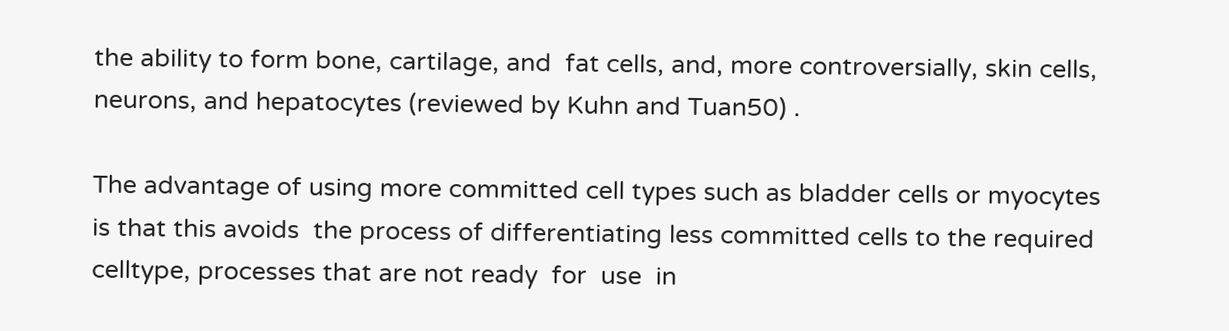the ability to form bone, cartilage, and  fat cells, and, more controversially, skin cells, neurons, and hepatocytes (reviewed by Kuhn and Tuan50) .

The advantage of using more committed cell types such as bladder cells or myocytes is that this avoids  the process of differentiating less committed cells to the required celltype, processes that are not ready  for  use  in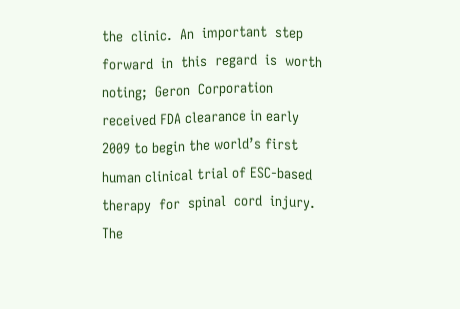the  clinic.  An  important  step  forward  in  this  regard  is  worth  noting;  Geron  Corporation  received FDA clearance in early 2009 to begin the world’s first human clinical trial of ESC‐based therapy  for  spinal  cord  injury.  The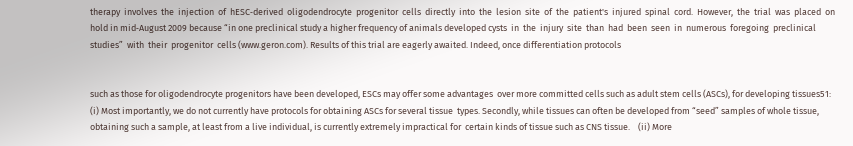therapy  involves  the  injection  of  hESC‐derived  oligodendrocyte  progenitor  cells  directly  into  the  lesion  site  of  the  patient's  injured  spinal  cord.  However,  the  trial  was  placed  on  hold in mid‐August 2009 because “in one preclinical study a higher frequency of animals developed cysts  in  the  injury  site  than  had  been  seen  in  numerous  foregoing  preclinical  studies”  with  their  progenitor  cells (www.geron.com). Results of this trial are eagerly awaited. Indeed, once differentiation protocols


such as those for oligodendrocyte progenitors have been developed, ESCs may offer some advantages  over more committed cells such as adult stem cells (ASCs), for developing tissues51:   (i) Most importantly, we do not currently have protocols for obtaining ASCs for several tissue  types. Secondly, while tissues can often be developed from “seed” samples of whole tissue,  obtaining such a sample, at least from a live individual, is currently extremely impractical for  certain kinds of tissue such as CNS tissue.    (ii) More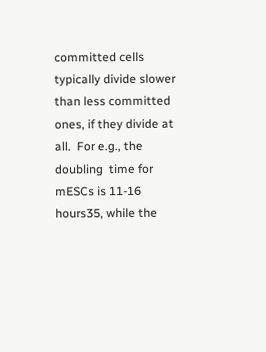committed cells typically divide slower than less committed ones, if they divide at all.  For e.g., the  doubling  time for  mESCs is 11‐16 hours35, while the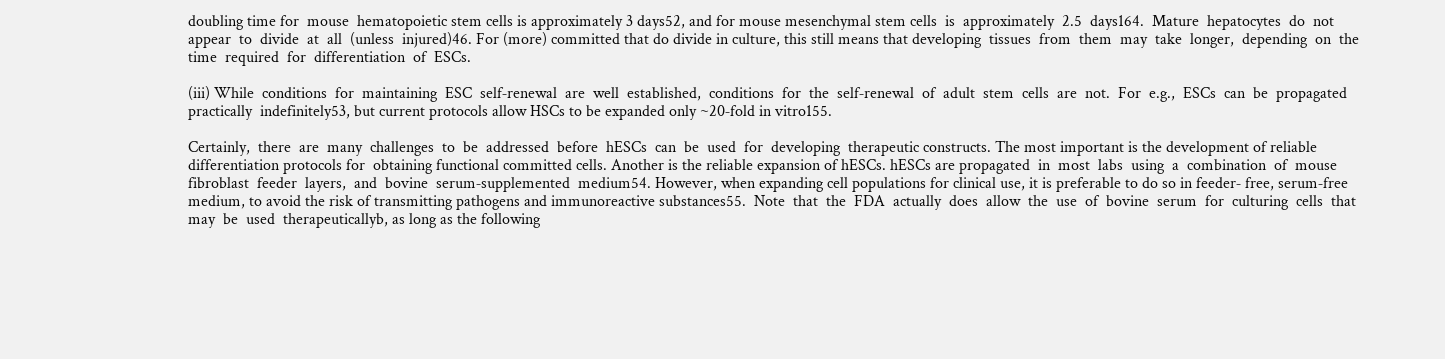doubling time for  mouse  hematopoietic stem cells is approximately 3 days52, and for mouse mesenchymal stem cells  is  approximately  2.5  days164.  Mature  hepatocytes  do  not  appear  to  divide  at  all  (unless  injured)46. For (more) committed that do divide in culture, this still means that developing  tissues  from  them  may  take  longer,  depending  on  the  time  required  for  differentiation  of  ESCs.

(iii) While  conditions  for  maintaining  ESC  self‐renewal  are  well  established,  conditions  for  the  self‐renewal  of  adult  stem  cells  are  not.  For  e.g.,  ESCs  can  be  propagated  practically  indefinitely53, but current protocols allow HSCs to be expanded only ~20‐fold in vitro155.

Certainly,  there  are  many  challenges  to  be  addressed  before  hESCs  can  be  used  for  developing  therapeutic constructs. The most important is the development of reliable differentiation protocols for  obtaining functional committed cells. Another is the reliable expansion of hESCs. hESCs are propagated  in  most  labs  using  a  combination  of  mouse  fibroblast  feeder  layers,  and  bovine  serum‐supplemented  medium54. However, when expanding cell populations for clinical use, it is preferable to do so in feeder‐ free, serum‐free medium, to avoid the risk of transmitting pathogens and immunoreactive substances55.  Note  that  the  FDA  actually  does  allow  the  use  of  bovine  serum  for  culturing  cells  that  may  be  used  therapeuticallyb, as long as the following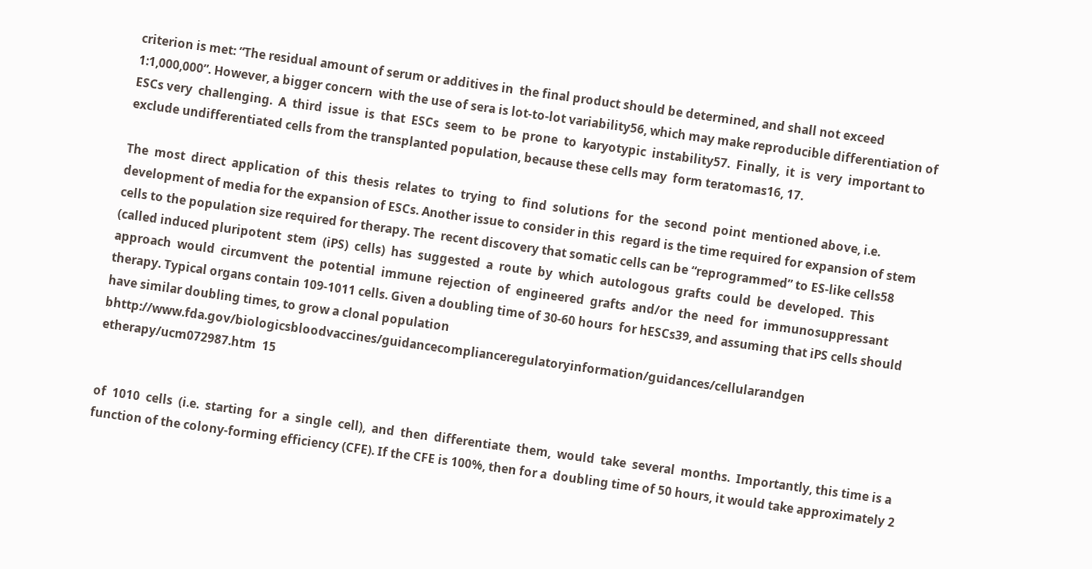criterion is met: “The residual amount of serum or additives in  the final product should be determined, and shall not exceed 1:1,000,000”. However, a bigger concern  with the use of sera is lot‐to‐lot variability56, which may make reproducible differentiation of ESCs very  challenging.  A  third  issue  is  that  ESCs  seem  to  be  prone  to  karyotypic  instability57.  Finally,  it  is  very  important to exclude undifferentiated cells from the transplanted population, because these cells may  form teratomas16, 17.

The  most  direct  application  of  this  thesis  relates  to  trying  to  find  solutions  for  the  second  point  mentioned above, i.e. development of media for the expansion of ESCs. Another issue to consider in this  regard is the time required for expansion of stem cells to the population size required for therapy. The  recent discovery that somatic cells can be “reprogrammed” to ES‐like cells58 (called induced pluripotent  stem  (iPS)  cells)  has  suggested  a  route  by  which  autologous  grafts  could  be  developed.  This  approach  would  circumvent  the  potential  immune  rejection  of  engineered  grafts  and/or  the  need  for  immunosuppressant therapy. Typical organs contain 109‐1011 cells. Given a doubling time of 30‐60 hours  for hESCs39, and assuming that iPS cells should have similar doubling times, to grow a clonal population         bhttp://www.fda.gov/biologicsbloodvaccines/guidancecomplianceregulatoryinformation/guidances/cellularandgen etherapy/ucm072987.htm  15


of  1010  cells  (i.e.  starting  for  a  single  cell),  and  then  differentiate  them,  would  take  several  months.  Importantly, this time is a function of the colony‐forming efficiency (CFE). If the CFE is 100%, then for a  doubling time of 50 hours, it would take approximately 2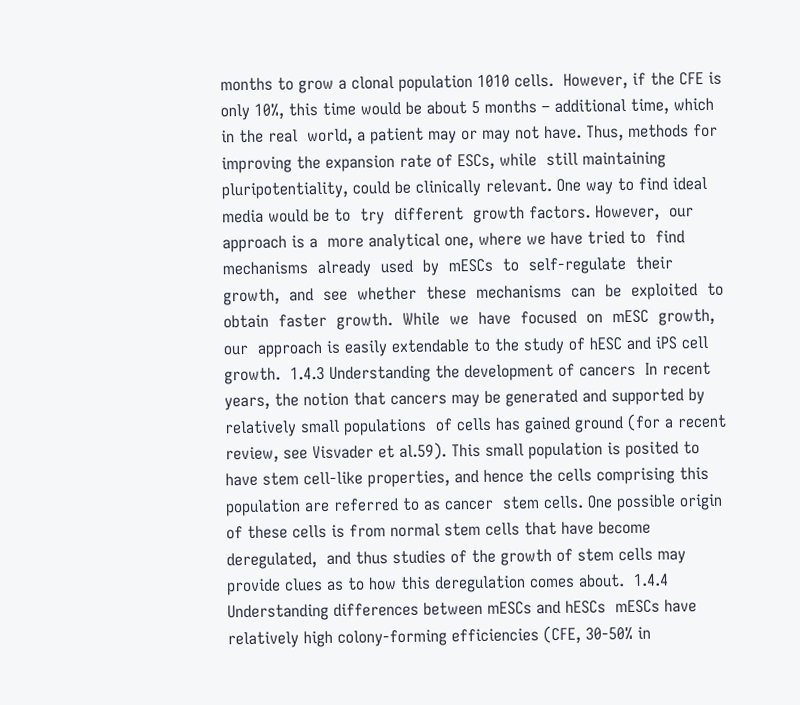months to grow a clonal population 1010 cells.  However, if the CFE is only 10%, this time would be about 5 months – additional time, which in the real  world, a patient may or may not have. Thus, methods for improving the expansion rate of ESCs, while  still maintaining pluripotentiality, could be clinically relevant. One way to find ideal media would be to  try  different  growth factors. However,  our approach is a  more analytical one, where we have tried to  find  mechanisms  already  used  by  mESCs  to  self‐regulate  their  growth,  and  see  whether  these  mechanisms  can  be  exploited  to  obtain  faster  growth.  While  we  have  focused  on  mESC  growth,  our  approach is easily extendable to the study of hESC and iPS cell growth.  1.4.3 Understanding the development of cancers  In recent years, the notion that cancers may be generated and supported by relatively small populations  of cells has gained ground (for a recent review, see Visvader et al.59). This small population is posited to  have stem cell‐like properties, and hence the cells comprising this population are referred to as cancer  stem cells. One possible origin of these cells is from normal stem cells that have become deregulated,  and thus studies of the growth of stem cells may provide clues as to how this deregulation comes about.  1.4.4 Understanding differences between mESCs and hESCs  mESCs have relatively high colony‐forming efficiencies (CFE, 30‐50% in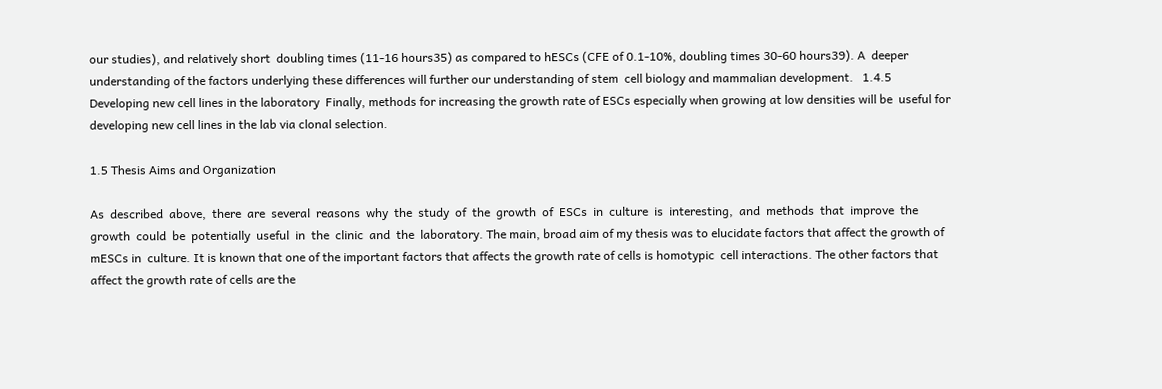our studies), and relatively short  doubling times (11‐16 hours35) as compared to hESCs (CFE of 0.1‐10%, doubling times 30‐60 hours39). A  deeper understanding of the factors underlying these differences will further our understanding of stem  cell biology and mammalian development.   1.4.5 Developing new cell lines in the laboratory  Finally, methods for increasing the growth rate of ESCs especially when growing at low densities will be  useful for developing new cell lines in the lab via clonal selection.

1.5 Thesis Aims and Organization

As  described  above,  there  are  several  reasons  why  the  study  of  the  growth  of  ESCs  in  culture  is  interesting,  and  methods  that  improve  the  growth  could  be  potentially  useful  in  the  clinic  and  the  laboratory. The main, broad aim of my thesis was to elucidate factors that affect the growth of mESCs in  culture. It is known that one of the important factors that affects the growth rate of cells is homotypic  cell interactions. The other factors that affect the growth rate of cells are the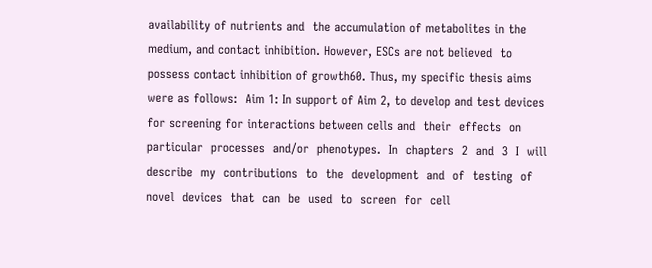availability of nutrients and  the accumulation of metabolites in the medium, and contact inhibition. However, ESCs are not believed  to possess contact inhibition of growth60. Thus, my specific thesis aims were as follows:  Aim 1: In support of Aim 2, to develop and test devices for screening for interactions between cells and  their  effects  on  particular  processes  and/or  phenotypes.  In  chapters  2  and  3  I  will  describe  my  contributions  to  the  development  and  of  testing  of  novel  devices  that  can  be  used  to  screen  for  cell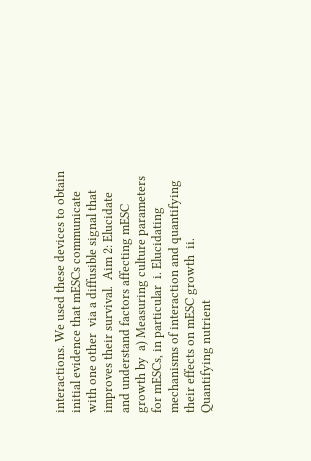interactions. We used these devices to obtain initial evidence that mESCs communicate with one other  via a diffusible signal that improves their survival.  Aim 2: Elucidate and understand factors affecting mESC growth by  a) Measuring culture parameters for mESCs, in particular  i. Elucidating mechanisms of interaction and quantifying their effects on mESC growth  ii. Quantifying nutrient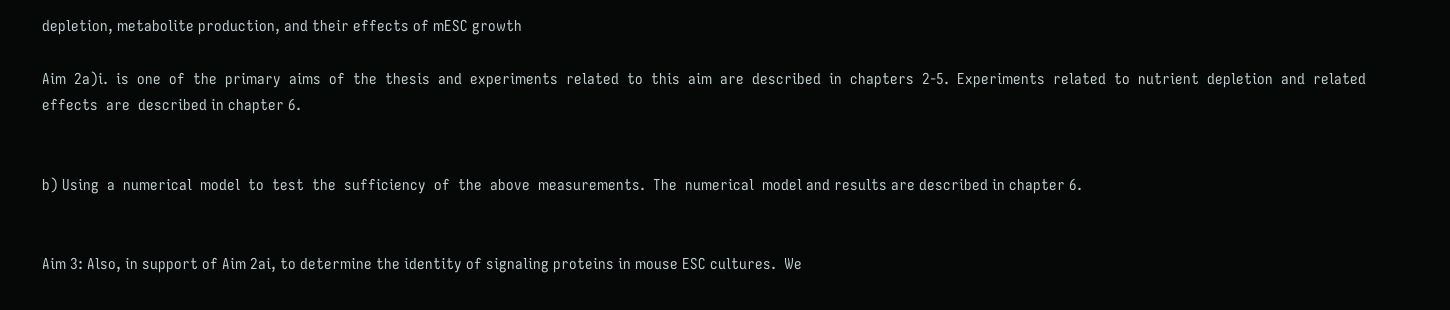depletion, metabolite production, and their effects of mESC growth

Aim  2a)i.  is  one  of  the  primary  aims  of  the  thesis  and  experiments  related  to  this  aim  are  described  in  chapters  2‐5.  Experiments  related  to  nutrient  depletion  and  related  effects  are  described in chapter 6.


b) Using  a  numerical  model  to  test  the  sufficiency  of  the  above  measurements.  The  numerical  model and results are described in chapter 6.


Aim 3: Also, in support of Aim 2ai, to determine the identity of signaling proteins in mouse ESC cultures.  We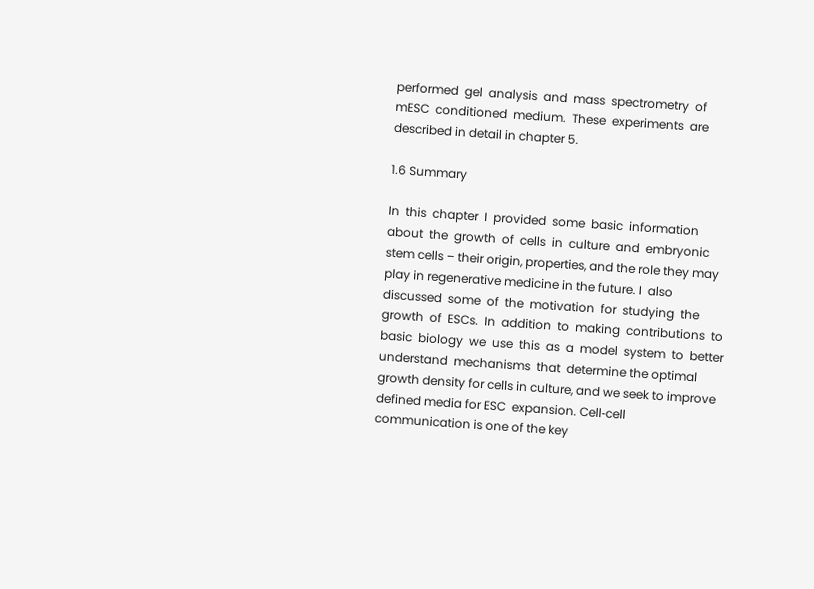performed  gel  analysis  and  mass  spectrometry  of  mESC  conditioned  medium.  These  experiments  are described in detail in chapter 5.

1.6 Summary

In  this  chapter  I  provided  some  basic  information  about  the  growth  of  cells  in  culture  and  embryonic  stem cells – their origin, properties, and the role they may play in regenerative medicine in the future. I  also  discussed  some  of  the  motivation  for  studying  the  growth  of  ESCs.  In  addition  to  making  contributions  to  basic  biology  we  use  this  as  a  model  system  to  better  understand  mechanisms  that  determine the optimal growth density for cells in culture, and we seek to improve defined media for ESC  expansion. Cell‐cell communication is one of the key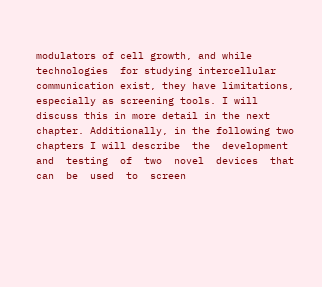modulators of cell growth, and while technologies  for studying intercellular communication exist, they have limitations, especially as screening tools. I will  discuss this in more detail in the next chapter. Additionally, in the following two chapters I will describe  the  development  and  testing  of  two  novel  devices  that  can  be  used  to  screen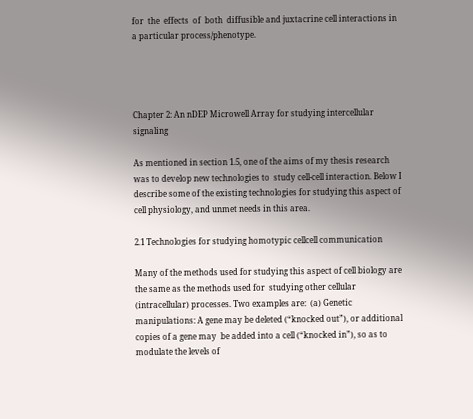for  the  effects  of  both  diffusible and juxtacrine cell interactions in a particular process/phenotype.




Chapter 2: An nDEP Microwell Array for studying intercellular signaling

As mentioned in section 1.5, one of the aims of my thesis research was to develop new technologies to  study cell‐cell interaction. Below I describe some of the existing technologies for studying this aspect of  cell physiology, and unmet needs in this area.

2.1 Technologies for studying homotypic cellcell communication

Many of the methods used for studying this aspect of cell biology are the same as the methods used for  studying other cellular (intracellular) processes. Two examples are:  (a) Genetic manipulations: A gene may be deleted (“knocked out”), or additional copies of a gene may  be added into a cell (“knocked in”), so as to modulate the levels of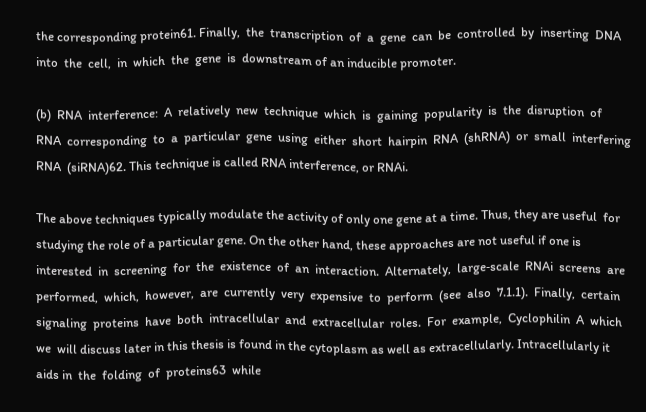the corresponding protein61. Finally,  the  transcription  of  a  gene  can  be  controlled  by  inserting  DNA  into  the  cell,  in  which  the  gene  is  downstream of an inducible promoter.

(b)  RNA  interference:  A  relatively  new  technique  which  is  gaining  popularity  is  the  disruption  of  RNA  corresponding  to  a  particular  gene  using  either  short  hairpin  RNA  (shRNA)  or  small  interfering  RNA  (siRNA)62. This technique is called RNA interference, or RNAi.

The above techniques typically modulate the activity of only one gene at a time. Thus, they are useful  for studying the role of a particular gene. On the other hand, these approaches are not useful if one is  interested  in  screening  for  the  existence  of  an  interaction.  Alternately,  large‐scale  RNAi  screens  are  performed,  which,  however,  are  currently  very  expensive  to  perform  (see  also  7.1.1).  Finally,  certain  signaling  proteins  have  both  intracellular  and  extracellular  roles.  For  example,  Cyclophilin  A  which  we  will discuss later in this thesis is found in the cytoplasm as well as extracellularly. Intracellularly it aids in  the  folding  of  proteins63  while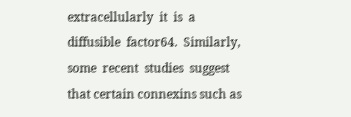extracellularly  it  is  a  diffusible  factor64.  Similarly,  some  recent  studies  suggest that certain connexins such as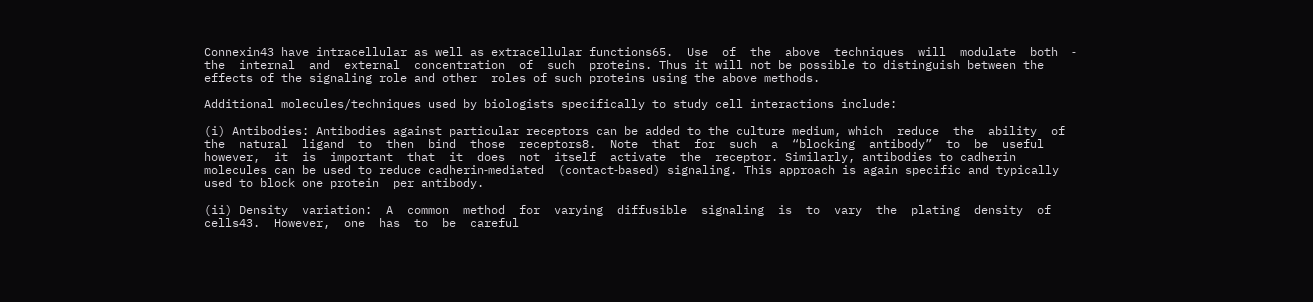Connexin43 have intracellular as well as extracellular functions65.  Use  of  the  above  techniques  will  modulate  both  ‐  the  internal  and  external  concentration  of  such  proteins. Thus it will not be possible to distinguish between the effects of the signaling role and other  roles of such proteins using the above methods.

Additional molecules/techniques used by biologists specifically to study cell interactions include:

(i) Antibodies: Antibodies against particular receptors can be added to the culture medium, which  reduce  the  ability  of  the  natural  ligand  to  then  bind  those  receptors8.  Note  that  for  such  a  “blocking  antibody”  to  be  useful  however,  it  is  important  that  it  does  not  itself  activate  the  receptor. Similarly, antibodies to cadherin molecules can be used to reduce cadherin‐mediated  (contact‐based) signaling. This approach is again specific and typically used to block one protein  per antibody.

(ii) Density  variation:  A  common  method  for  varying  diffusible  signaling  is  to  vary  the  plating  density  of  cells43.  However,  one  has  to  be  careful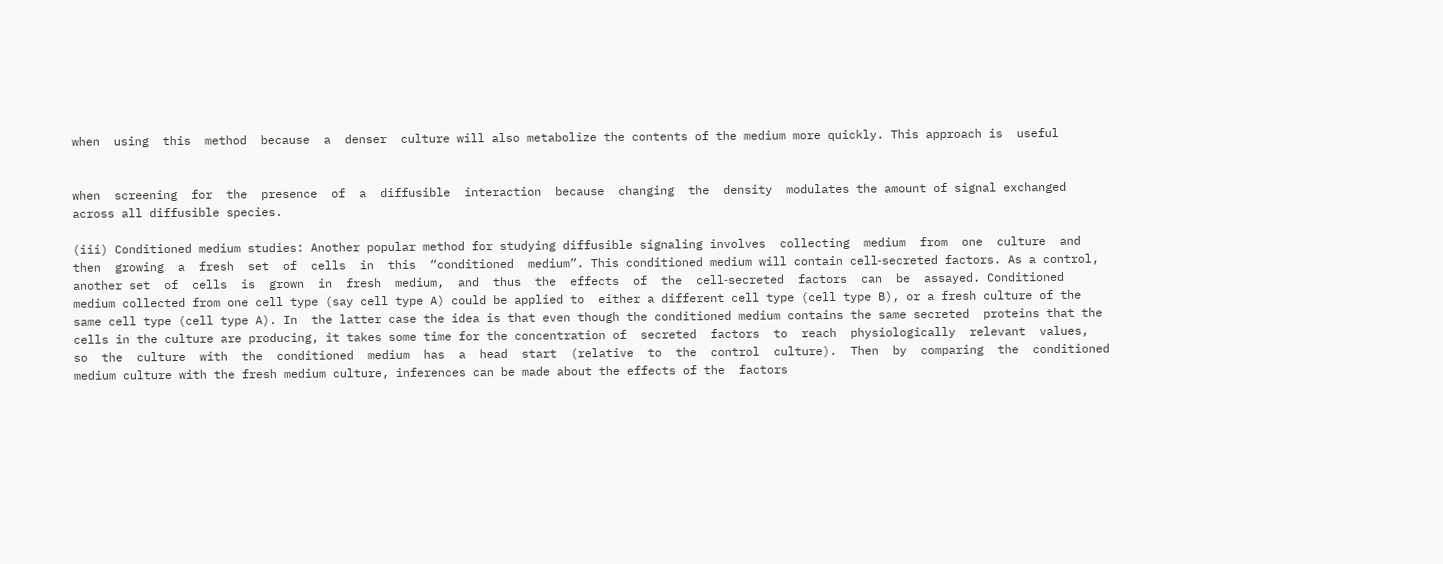when  using  this  method  because  a  denser  culture will also metabolize the contents of the medium more quickly. This approach is  useful


when  screening  for  the  presence  of  a  diffusible  interaction  because  changing  the  density  modulates the amount of signal exchanged across all diffusible species.

(iii) Conditioned medium studies: Another popular method for studying diffusible signaling involves  collecting  medium  from  one  culture  and  then  growing  a  fresh  set  of  cells  in  this  “conditioned  medium”. This conditioned medium will contain cell‐secreted factors. As a control, another set  of  cells  is  grown  in  fresh  medium,  and  thus  the  effects  of  the  cell‐secreted  factors  can  be  assayed. Conditioned medium collected from one cell type (say cell type A) could be applied to  either a different cell type (cell type B), or a fresh culture of the same cell type (cell type A). In  the latter case the idea is that even though the conditioned medium contains the same secreted  proteins that the cells in the culture are producing, it takes some time for the concentration of  secreted  factors  to  reach  physiologically  relevant  values,  so  the  culture  with  the  conditioned  medium  has  a  head  start  (relative  to  the  control  culture).  Then  by  comparing  the  conditioned  medium culture with the fresh medium culture, inferences can be made about the effects of the  factors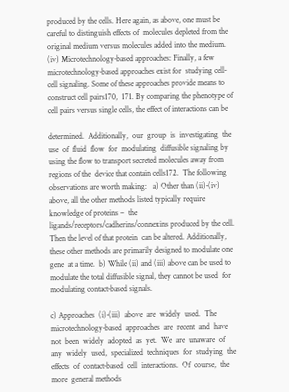produced by the cells. Here again, as above, one must be careful to distinguish effects of  molecules depleted from the original medium versus molecules added into the medium.   (iv) Microtechnology‐based approaches: Finally, a few microtechnology‐based approaches exist for  studying cell‐cell signaling. Some of these approaches provide means to construct cell pairs170,  171. By comparing the phenotype of cell pairs versus single cells, the effect of interactions can be

determined.  Additionally,  our  group  is  investigating  the  use  of  fluid  flow  for  modulating  diffusible signaling by using the flow to transport secreted molecules away from regions of the  device that contain cells172.  The following observations are worth making:   a) Other than (ii)‐(iv) above, all the other methods listed typically require knowledge of proteins –  the ligands/receptors/cadherins/connexins produced by the cell. Then the level of that protein  can be altered. Additionally, these other methods are primarily designed to modulate one gene  at a time.  b) While (ii) and (iii) above can be used to modulate the total diffusible signal, they cannot be used  for modulating contact‐based signals.

c) Approaches  (i)‐(iii)  above  are  widely  used.  The  microtechnology‐based  approaches  are  recent  and  have  not  been  widely  adopted  as  yet.  We  are  unaware  of  any  widely  used,  specialized  techniques  for  studying  the  effects  of  contact‐based  cell  interactions.  Of  course,  the  more  general methods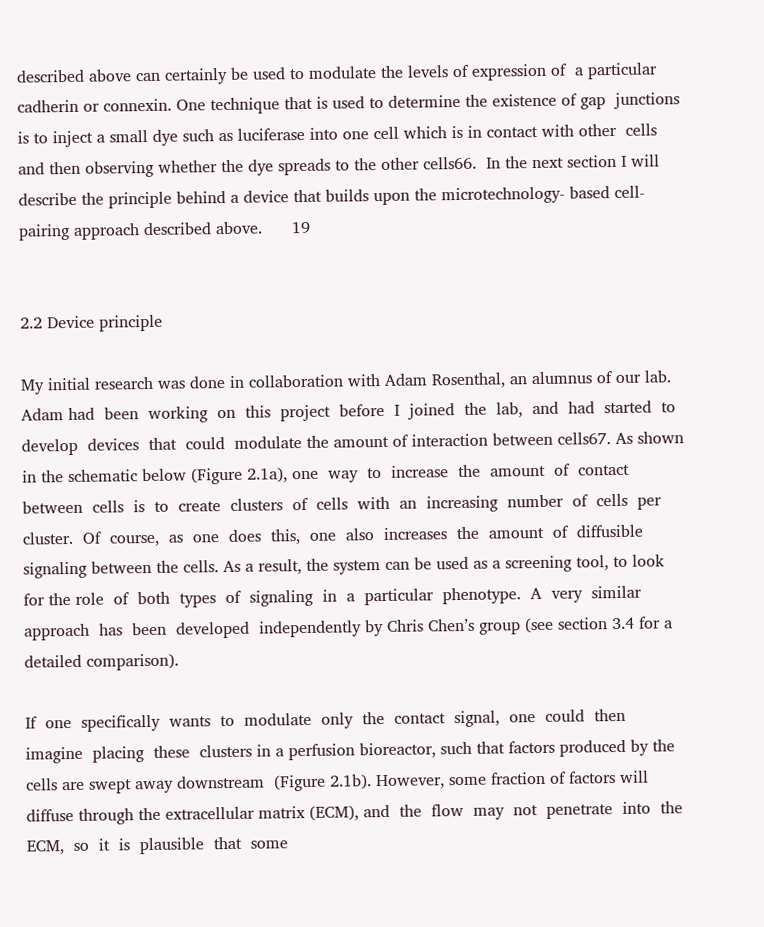described above can certainly be used to modulate the levels of expression of  a particular cadherin or connexin. One technique that is used to determine the existence of gap  junctions is to inject a small dye such as luciferase into one cell which is in contact with other  cells and then observing whether the dye spreads to the other cells66.  In the next section I will describe the principle behind a device that builds upon the microtechnology‐ based cell‐pairing approach described above.      19


2.2 Device principle

My initial research was done in collaboration with Adam Rosenthal, an alumnus of our lab. Adam had  been  working  on  this  project  before  I  joined  the  lab,  and  had  started  to  develop  devices  that  could  modulate the amount of interaction between cells67. As shown in the schematic below (Figure 2.1a), one  way  to  increase  the  amount  of  contact  between  cells  is  to  create  clusters  of  cells  with  an  increasing  number  of  cells  per  cluster.  Of  course,  as  one  does  this,  one  also  increases  the  amount  of  diffusible  signaling between the cells. As a result, the system can be used as a screening tool, to look for the role  of  both  types  of  signaling  in  a  particular  phenotype.  A  very  similar  approach  has  been  developed  independently by Chris Chen’s group (see section 3.4 for a detailed comparison).

If  one  specifically  wants  to  modulate  only  the  contact  signal,  one  could  then  imagine  placing  these  clusters in a perfusion bioreactor, such that factors produced by the cells are swept away downstream  (Figure 2.1b). However, some fraction of factors will diffuse through the extracellular matrix (ECM), and  the  flow  may  not  penetrate  into  the  ECM,  so  it  is  plausible  that  some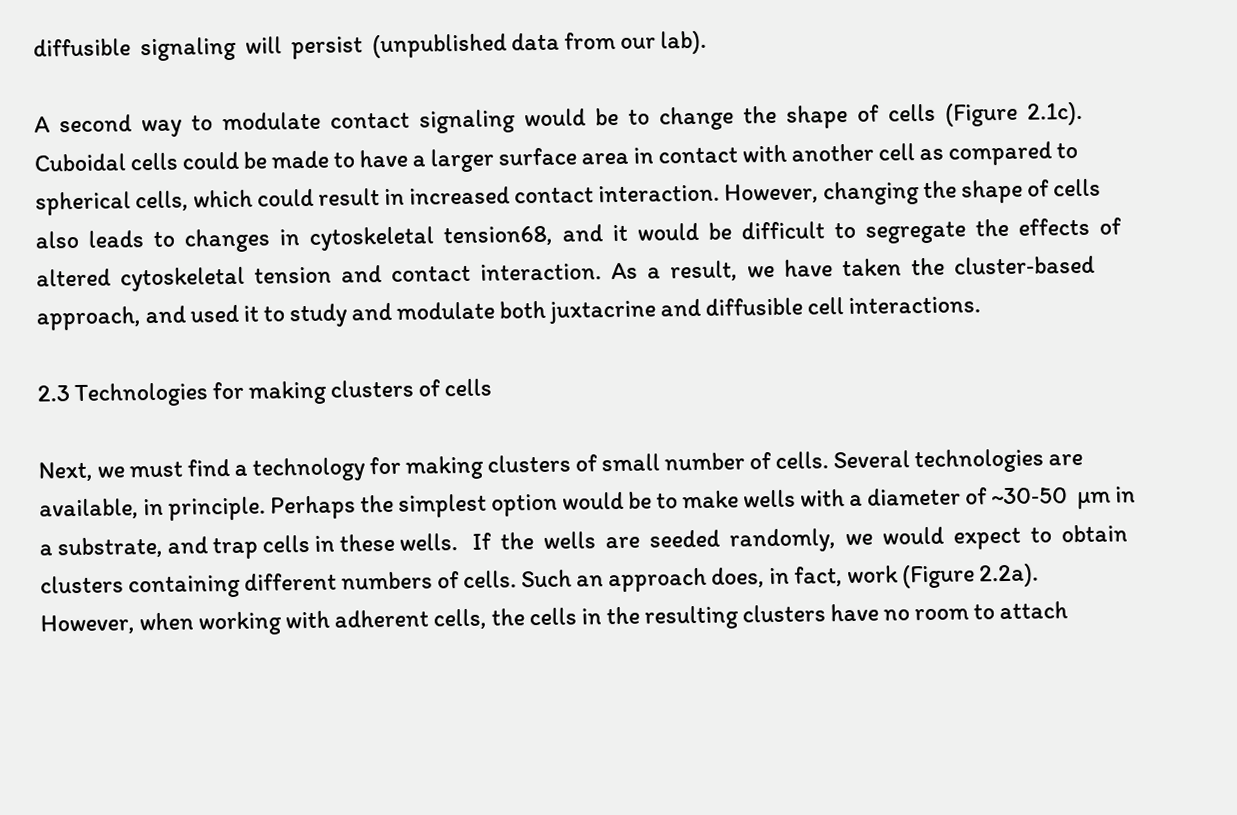diffusible  signaling  will  persist  (unpublished data from our lab).

A  second  way  to  modulate  contact  signaling  would  be  to  change  the  shape  of  cells  (Figure  2.1c).  Cuboidal cells could be made to have a larger surface area in contact with another cell as compared to  spherical cells, which could result in increased contact interaction. However, changing the shape of cells  also  leads  to  changes  in  cytoskeletal  tension68,  and  it  would  be  difficult  to  segregate  the  effects  of  altered  cytoskeletal  tension  and  contact  interaction.  As  a  result,  we  have  taken  the  cluster‐based  approach, and used it to study and modulate both juxtacrine and diffusible cell interactions.

2.3 Technologies for making clusters of cells

Next, we must find a technology for making clusters of small number of cells. Several technologies are  available, in principle. Perhaps the simplest option would be to make wells with a diameter of ~30‐50  µm in a substrate, and trap cells in these wells.   If  the  wells  are  seeded  randomly,  we  would  expect  to  obtain clusters containing different numbers of cells. Such an approach does, in fact, work (Figure 2.2a).  However, when working with adherent cells, the cells in the resulting clusters have no room to attach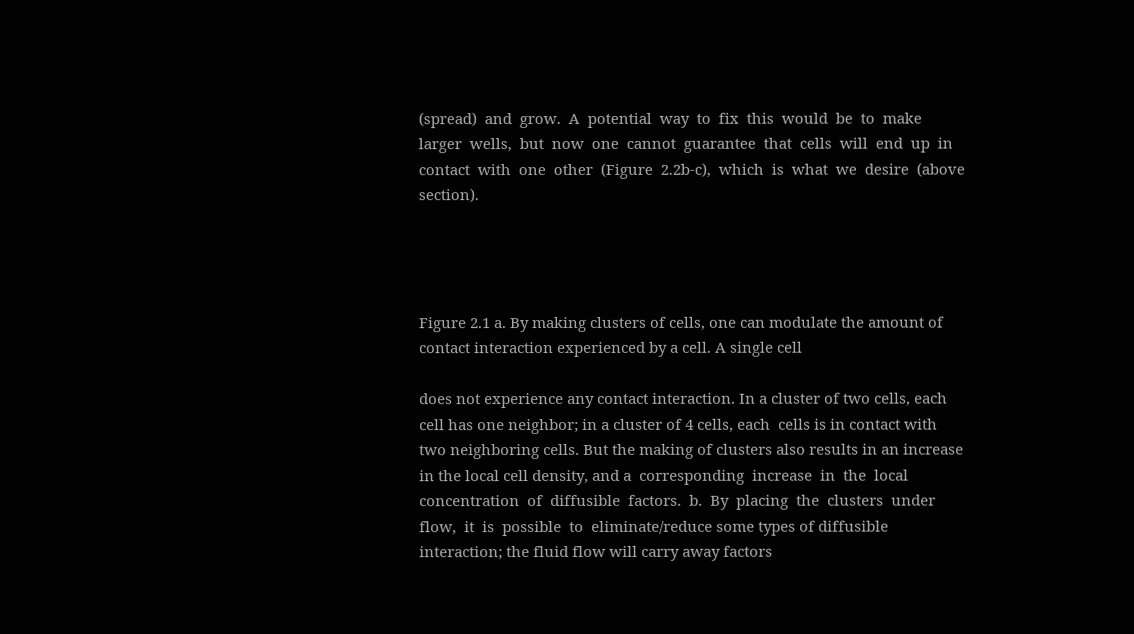(spread)  and  grow.  A  potential  way  to  fix  this  would  be  to  make  larger  wells,  but  now  one  cannot  guarantee  that  cells  will  end  up  in  contact  with  one  other  (Figure  2.2b‐c),  which  is  what  we  desire  (above section).




Figure 2.1 a. By making clusters of cells, one can modulate the amount of contact interaction experienced by a cell. A single cell

does not experience any contact interaction. In a cluster of two cells, each cell has one neighbor; in a cluster of 4 cells, each  cells is in contact with two neighboring cells. But the making of clusters also results in an increase in the local cell density, and a  corresponding  increase  in  the  local  concentration  of  diffusible  factors.  b.  By  placing  the  clusters  under  flow,  it  is  possible  to  eliminate/reduce some types of diffusible interaction; the fluid flow will carry away factors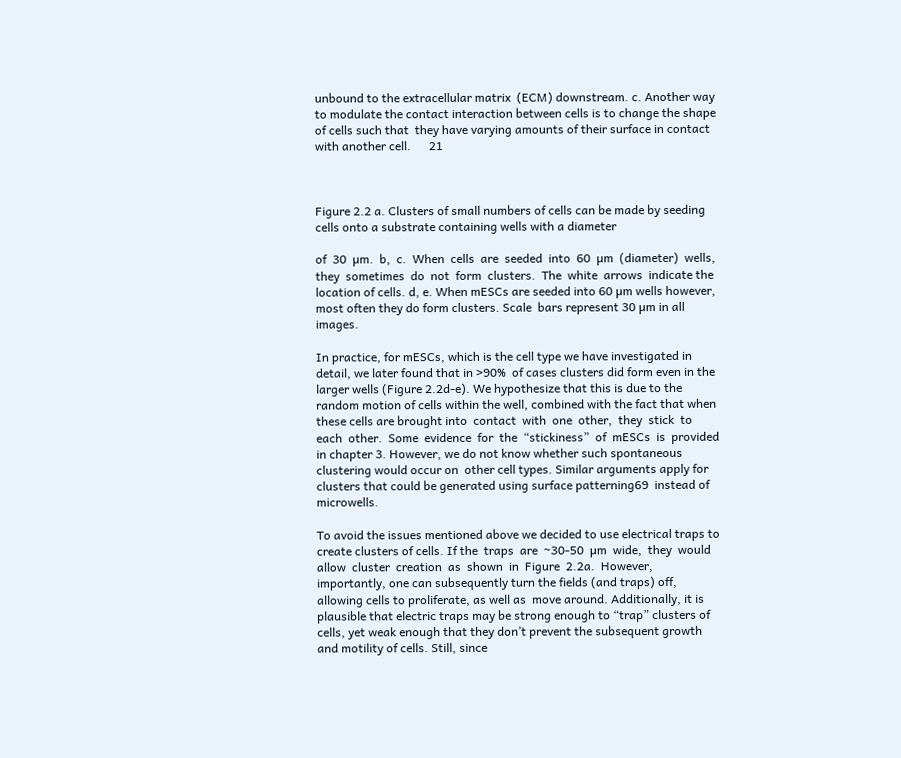unbound to the extracellular matrix  (ECM) downstream. c. Another way to modulate the contact interaction between cells is to change the shape of cells such that  they have varying amounts of their surface in contact with another cell.      21



Figure 2.2 a. Clusters of small numbers of cells can be made by seeding cells onto a substrate containing wells with a diameter

of  30  µm.  b,  c.  When  cells  are  seeded  into  60  µm  (diameter)  wells,  they  sometimes  do  not  form  clusters.  The  white  arrows  indicate the location of cells. d, e. When mESCs are seeded into 60 µm wells however, most often they do form clusters. Scale  bars represent 30 µm in all images.

In practice, for mESCs, which is the cell type we have investigated in detail, we later found that in >90%  of cases clusters did form even in the larger wells (Figure 2.2d‐e). We hypothesize that this is due to the  random motion of cells within the well, combined with the fact that when these cells are brought into  contact  with  one  other,  they  stick  to  each  other.  Some  evidence  for  the  “stickiness”  of  mESCs  is  provided in chapter 3. However, we do not know whether such spontaneous clustering would occur on  other cell types. Similar arguments apply for clusters that could be generated using surface patterning69  instead of microwells.

To avoid the issues mentioned above we decided to use electrical traps to create clusters of cells. If the  traps  are  ~30‐50  µm  wide,  they  would  allow  cluster  creation  as  shown  in  Figure  2.2a.  However,  importantly, one can subsequently turn the fields (and traps) off, allowing cells to proliferate, as well as  move around. Additionally, it is plausible that electric traps may be strong enough to “trap” clusters of  cells, yet weak enough that they don’t prevent the subsequent growth and motility of cells. Still, since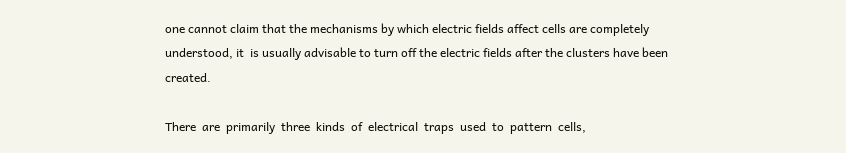one cannot claim that the mechanisms by which electric fields affect cells are completely understood, it  is usually advisable to turn off the electric fields after the clusters have been created.

There  are  primarily  three  kinds  of  electrical  traps  used  to  pattern  cells,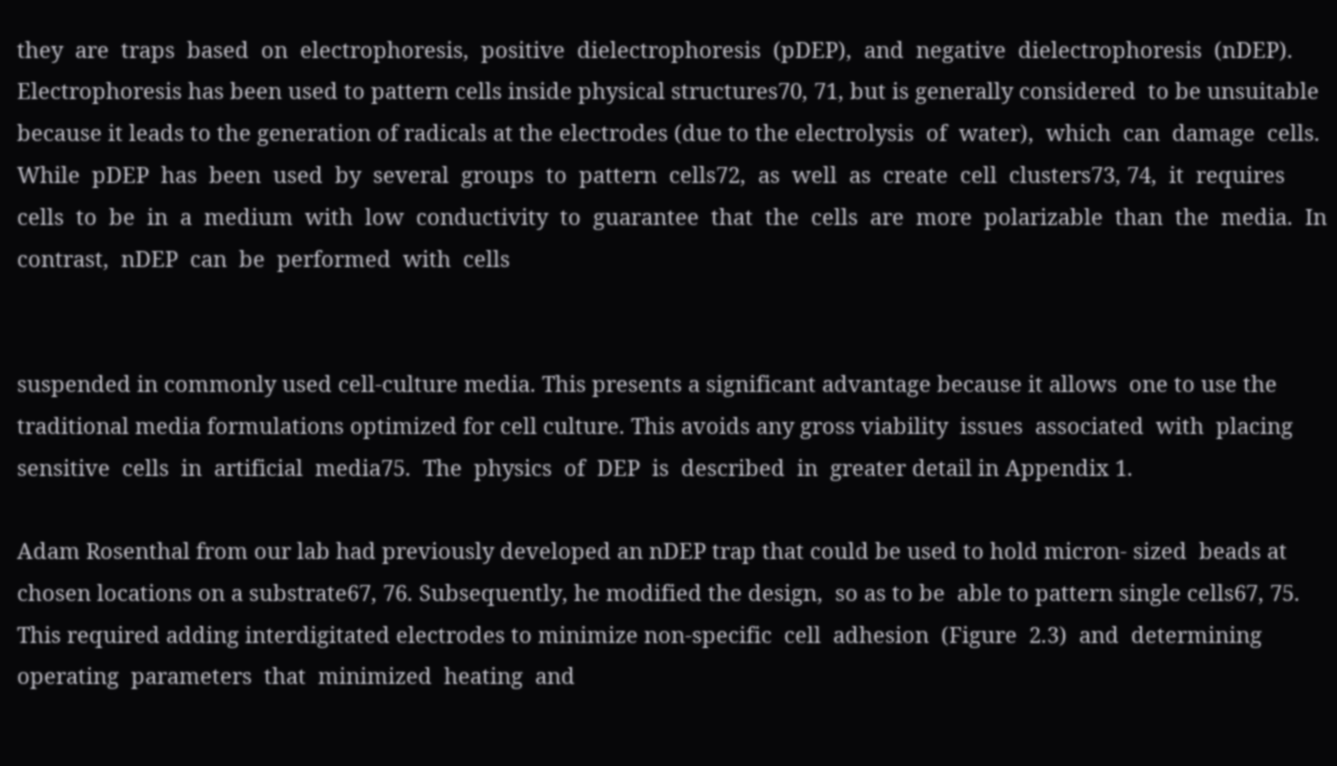they  are  traps  based  on  electrophoresis,  positive  dielectrophoresis  (pDEP),  and  negative  dielectrophoresis  (nDEP).  Electrophoresis has been used to pattern cells inside physical structures70, 71, but is generally considered  to be unsuitable because it leads to the generation of radicals at the electrodes (due to the electrolysis  of  water),  which  can  damage  cells.  While  pDEP  has  been  used  by  several  groups  to  pattern  cells72,  as  well  as  create  cell  clusters73, 74,  it  requires  cells  to  be  in  a  medium  with  low  conductivity  to  guarantee  that  the  cells  are  more  polarizable  than  the  media.  In  contrast,  nDEP  can  be  performed  with  cells


suspended in commonly used cell‐culture media. This presents a significant advantage because it allows  one to use the traditional media formulations optimized for cell culture. This avoids any gross viability  issues  associated  with  placing  sensitive  cells  in  artificial  media75.  The  physics  of  DEP  is  described  in  greater detail in Appendix 1.

Adam Rosenthal from our lab had previously developed an nDEP trap that could be used to hold micron‐ sized  beads at  chosen locations on a substrate67, 76. Subsequently, he modified the design,  so as to be  able to pattern single cells67, 75. This required adding interdigitated electrodes to minimize non‐specific  cell  adhesion  (Figure  2.3)  and  determining  operating  parameters  that  minimized  heating  and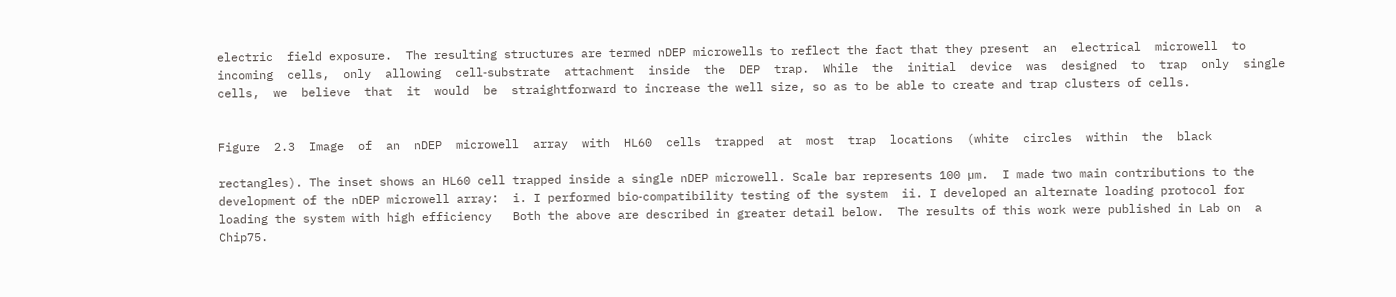electric  field exposure.  The resulting structures are termed nDEP microwells to reflect the fact that they present  an  electrical  microwell  to  incoming  cells,  only  allowing  cell‐substrate  attachment  inside  the  DEP  trap.  While  the  initial  device  was  designed  to  trap  only  single  cells,  we  believe  that  it  would  be  straightforward to increase the well size, so as to be able to create and trap clusters of cells.


Figure  2.3  Image  of  an  nDEP  microwell  array  with  HL60  cells  trapped  at  most  trap  locations  (white  circles  within  the  black

rectangles). The inset shows an HL60 cell trapped inside a single nDEP microwell. Scale bar represents 100 µm.  I made two main contributions to the development of the nDEP microwell array:  i. I performed bio‐compatibility testing of the system  ii. I developed an alternate loading protocol for loading the system with high efficiency   Both the above are described in greater detail below.  The results of this work were published in Lab on  a Chip75.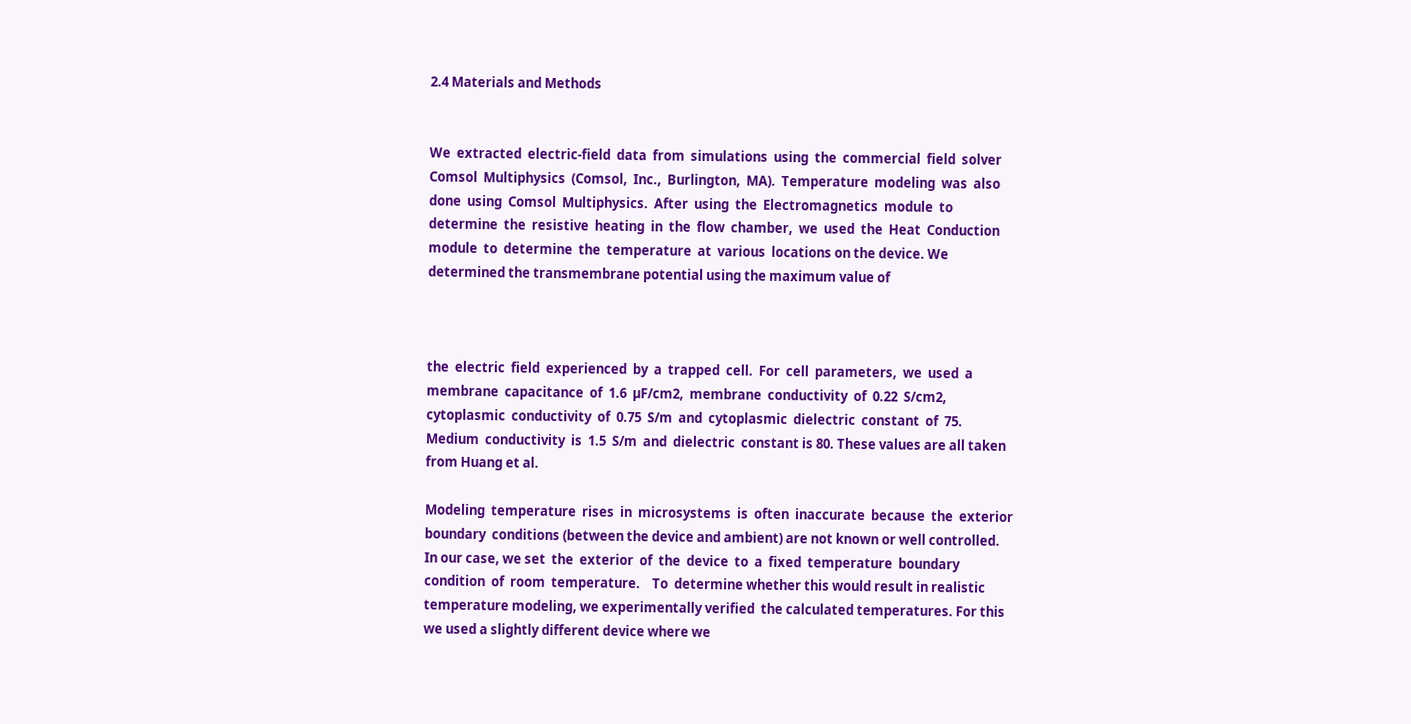2.4 Materials and Methods


We  extracted  electric‐field  data  from  simulations  using  the  commercial  field  solver  Comsol  Multiphysics  (Comsol,  Inc.,  Burlington,  MA).  Temperature  modeling  was  also  done  using  Comsol  Multiphysics.  After  using  the  Electromagnetics  module  to  determine  the  resistive  heating  in  the  flow  chamber,  we  used  the  Heat  Conduction  module  to  determine  the  temperature  at  various  locations on the device. We determined the transmembrane potential using the maximum value of



the  electric  field  experienced  by  a  trapped  cell.  For  cell  parameters,  we  used  a  membrane  capacitance  of  1.6  µF/cm2,  membrane  conductivity  of  0.22  S/cm2, cytoplasmic  conductivity  of  0.75  S/m  and  cytoplasmic  dielectric  constant  of  75.  Medium  conductivity  is  1.5  S/m  and  dielectric  constant is 80. These values are all taken from Huang et al.

Modeling  temperature  rises  in  microsystems  is  often  inaccurate  because  the  exterior  boundary  conditions (between the device and ambient) are not known or well controlled.  In our case, we set  the  exterior  of  the  device  to  a  fixed  temperature  boundary  condition  of  room  temperature.    To  determine whether this would result in realistic temperature modeling, we experimentally verified  the calculated temperatures. For this we used a slightly different device where we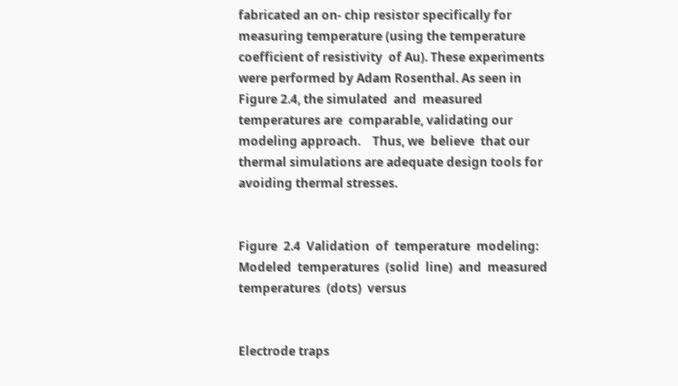fabricated an on‐ chip resistor specifically for measuring temperature (using the temperature coefficient of resistivity  of Au). These experiments were performed by Adam Rosenthal. As seen in Figure 2.4, the simulated  and  measured temperatures are  comparable, validating our  modeling approach.    Thus, we  believe  that our thermal simulations are adequate design tools for avoiding thermal stresses.


Figure  2.4  Validation  of  temperature  modeling:  Modeled  temperatures  (solid  line)  and  measured  temperatures  (dots)  versus


Electrode traps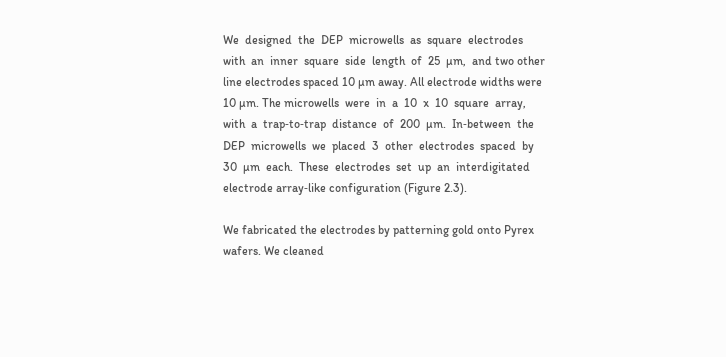We  designed  the  DEP  microwells  as  square  electrodes  with  an  inner  square  side  length  of  25  µm,  and two other line electrodes spaced 10 µm away. All electrode widths were 10 µm. The microwells  were  in  a  10  x  10  square  array,  with  a  trap‐to‐trap  distance  of  200  µm.  In‐between  the  DEP  microwells  we  placed  3  other  electrodes  spaced  by  30  µm  each.  These  electrodes  set  up  an  interdigitated electrode array‐like configuration (Figure 2.3).

We fabricated the electrodes by patterning gold onto Pyrex wafers. We cleaned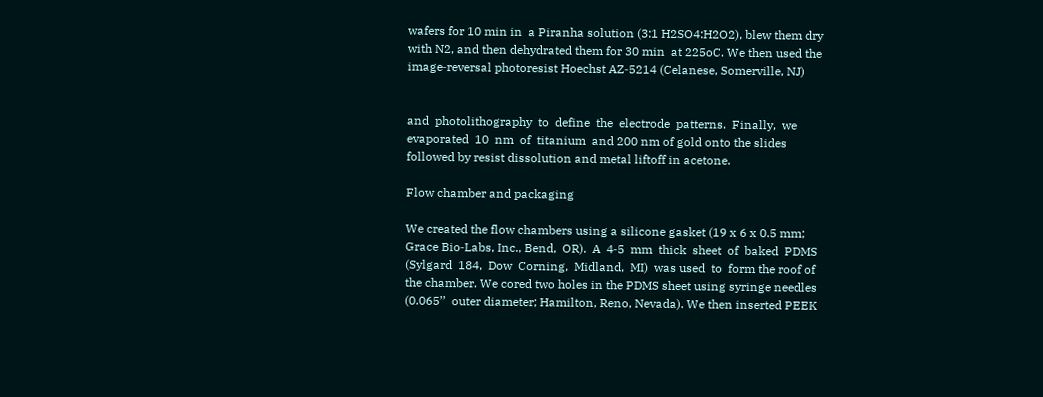wafers for 10 min in  a Piranha solution (3:1 H2SO4:H2O2), blew them dry with N2, and then dehydrated them for 30 min  at 225oC. We then used the image‐reversal photoresist Hoechst AZ‐5214 (Celanese, Somerville, NJ)


and  photolithography  to  define  the  electrode  patterns.  Finally,  we  evaporated  10  nm  of  titanium  and 200 nm of gold onto the slides followed by resist dissolution and metal liftoff in acetone.

Flow chamber and packaging

We created the flow chambers using a silicone gasket (19 x 6 x 0.5 mm; Grace Bio‐Labs, Inc., Bend,  OR).  A  4‐5  mm  thick  sheet  of  baked  PDMS  (Sylgard  184,  Dow  Corning,  Midland,  MI)  was used  to  form the roof of the chamber. We cored two holes in the PDMS sheet using syringe needles (0.065’’  outer diameter; Hamilton, Reno, Nevada). We then inserted PEEK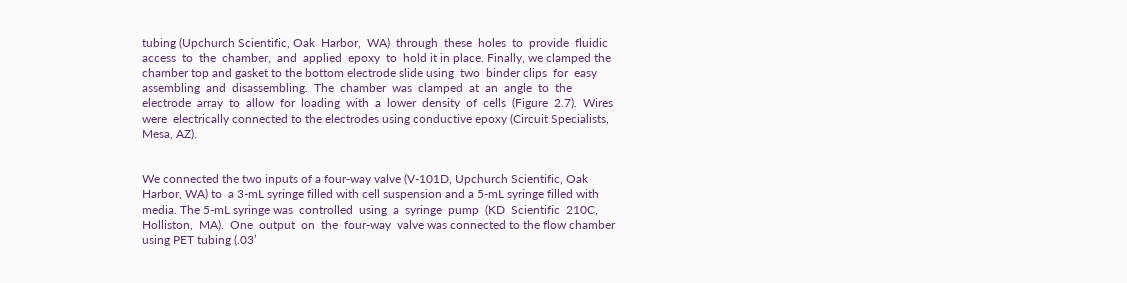tubing (Upchurch Scientific, Oak  Harbor,  WA)  through  these  holes  to  provide  fluidic  access  to  the  chamber,  and  applied  epoxy  to  hold it in place. Finally, we clamped the chamber top and gasket to the bottom electrode slide using  two  binder clips  for  easy  assembling  and  disassembling.  The  chamber  was  clamped  at  an  angle  to  the  electrode  array  to  allow  for  loading  with  a  lower  density  of  cells  (Figure  2.7).  Wires  were  electrically connected to the electrodes using conductive epoxy (Circuit Specialists, Mesa, AZ).


We connected the two inputs of a four‐way valve (V‐101D, Upchurch Scientific, Oak Harbor, WA) to  a 3‐mL syringe filled with cell suspension and a 5‐mL syringe filled with media. The 5‐mL syringe was  controlled  using  a  syringe  pump  (KD  Scientific  210C, Holliston,  MA).  One  output  on  the  four‐way  valve was connected to the flow chamber using PET tubing (.03’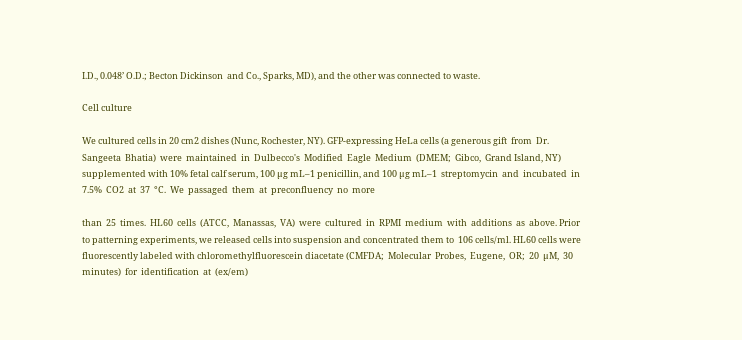I.D., 0.048’ O.D.; Becton Dickinson  and Co., Sparks, MD), and the other was connected to waste.

Cell culture

We cultured cells in 20 cm2 dishes (Nunc, Rochester, NY). GFP‐expressing HeLa cells (a generous gift  from  Dr.  Sangeeta  Bhatia)  were  maintained  in  Dulbecco's  Modified  Eagle  Medium  (DMEM;  Gibco,  Grand Island, NY) supplemented with 10% fetal calf serum, 100 µg mL–1 penicillin, and 100 µg mL–1  streptomycin  and  incubated  in  7.5%  CO2  at  37  °C.  We  passaged  them  at  preconfluency  no  more

than  25  times.  HL60  cells  (ATCC,  Manassas,  VA)  were  cultured  in  RPMI  medium  with  additions  as  above. Prior to patterning experiments, we released cells into suspension and concentrated them to  106 cells/ml. HL60 cells were fluorescently labeled with chloromethylfluorescein diacetate (CMFDA;  Molecular  Probes,  Eugene,  OR;  20  µM,  30  minutes)  for  identification  at  (ex/em)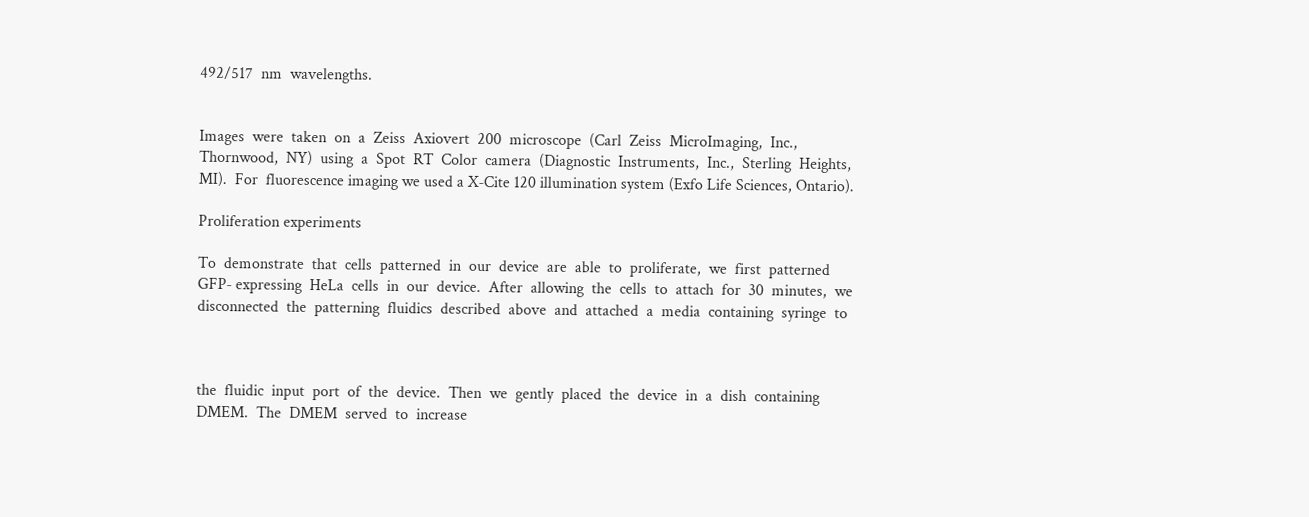492/517  nm  wavelengths.


Images  were  taken  on  a  Zeiss  Axiovert  200  microscope  (Carl  Zeiss  MicroImaging,  Inc.,  Thornwood,  NY)  using  a  Spot  RT  Color  camera  (Diagnostic  Instruments,  Inc.,  Sterling  Heights,  MI).  For  fluorescence imaging we used a X‐Cite 120 illumination system (Exfo Life Sciences, Ontario).

Proliferation experiments

To  demonstrate  that  cells  patterned  in  our  device  are  able  to  proliferate,  we  first  patterned  GFP‐ expressing  HeLa  cells  in  our  device.  After  allowing  the  cells  to  attach  for  30  minutes,  we  disconnected  the  patterning  fluidics  described  above  and  attached  a  media  containing  syringe  to



the  fluidic  input  port  of  the  device.  Then  we  gently  placed  the  device  in  a  dish  containing  DMEM.  The  DMEM  served  to  increase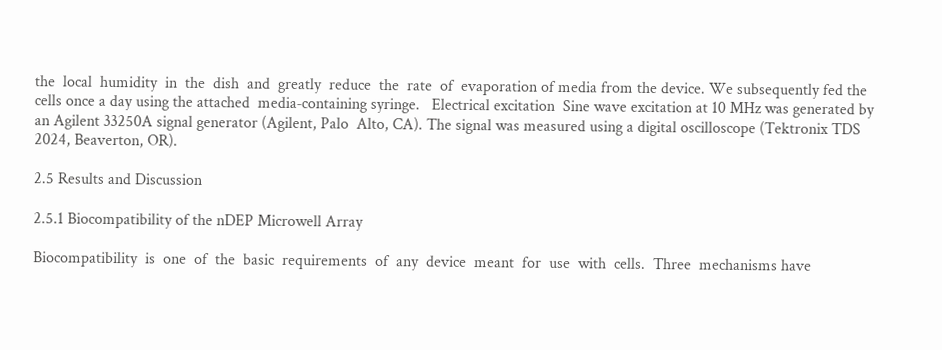the  local  humidity  in  the  dish  and  greatly  reduce  the  rate  of  evaporation of media from the device. We subsequently fed the cells once a day using the attached  media‐containing syringe.   Electrical excitation  Sine wave excitation at 10 MHz was generated by an Agilent 33250A signal generator (Agilent, Palo  Alto, CA). The signal was measured using a digital oscilloscope (Tektronix TDS 2024, Beaverton, OR).

2.5 Results and Discussion

2.5.1 Biocompatibility of the nDEP Microwell Array

Biocompatibility  is  one  of  the  basic  requirements  of  any  device  meant  for  use  with  cells.  Three  mechanisms have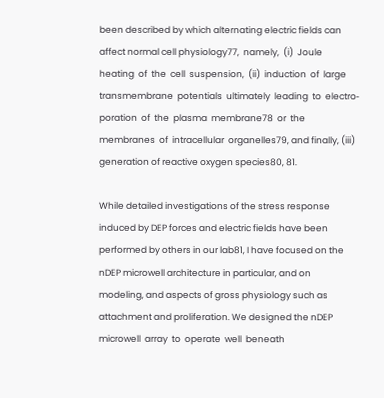been described by which alternating electric fields can affect normal cell physiology77,  namely,  (i)  Joule  heating  of  the  cell  suspension,  (ii)  induction  of  large  transmembrane  potentials  ultimately  leading  to  electro‐poration  of  the  plasma  membrane78  or  the  membranes  of  intracellular  organelles79, and finally, (iii) generation of reactive oxygen species80, 81.

While detailed investigations of the stress response induced by DEP forces and electric fields have been  performed by others in our lab81, I have focused on the nDEP microwell architecture in particular, and on  modeling, and aspects of gross physiology such as attachment and proliferation. We designed the nDEP  microwell  array  to  operate  well  beneath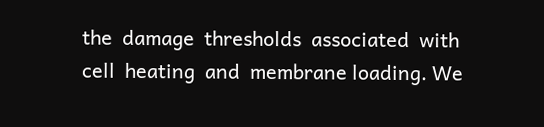the  damage  thresholds  associated  with  cell  heating  and  membrane loading. We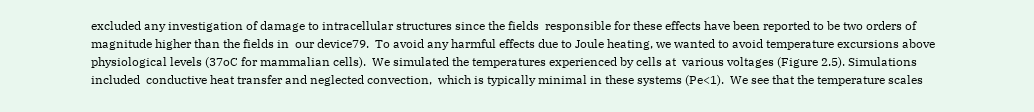excluded any investigation of damage to intracellular structures since the fields  responsible for these effects have been reported to be two orders of magnitude higher than the fields in  our device79.  To avoid any harmful effects due to Joule heating, we wanted to avoid temperature excursions above  physiological levels (37oC for mammalian cells).  We simulated the temperatures experienced by cells at  various voltages (Figure 2.5). Simulations included  conductive heat transfer and neglected convection,  which is typically minimal in these systems (Pe<1).  We see that the temperature scales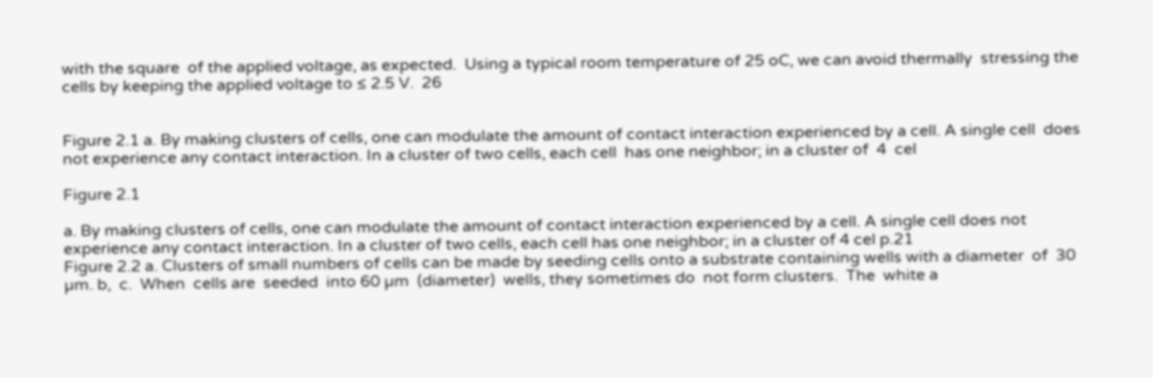with the square  of the applied voltage, as expected.  Using a typical room temperature of 25 oC, we can avoid thermally  stressing the cells by keeping the applied voltage to ≤ 2.5 V.  26


Figure 2.1 a. By making clusters of cells, one can modulate the amount of contact interaction experienced by a cell. A single cell  does not experience any contact interaction. In a cluster of two cells, each cell  has one neighbor; in a cluster of  4  cel

Figure 2.1

a. By making clusters of cells, one can modulate the amount of contact interaction experienced by a cell. A single cell does not experience any contact interaction. In a cluster of two cells, each cell has one neighbor; in a cluster of 4 cel p.21
Figure 2.2 a. Clusters of small numbers of cells can be made by seeding cells onto a substrate containing wells with a diameter  of  30  µm. b,  c.  When  cells are  seeded  into 60 µm  (diameter)  wells, they sometimes do  not form clusters.  The  white a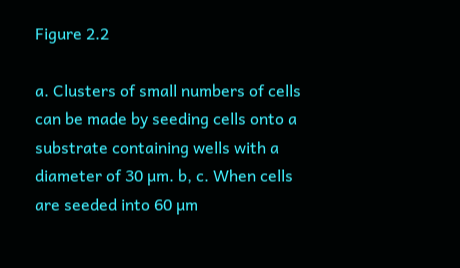Figure 2.2

a. Clusters of small numbers of cells can be made by seeding cells onto a substrate containing wells with a diameter of 30 µm. b, c. When cells are seeded into 60 µm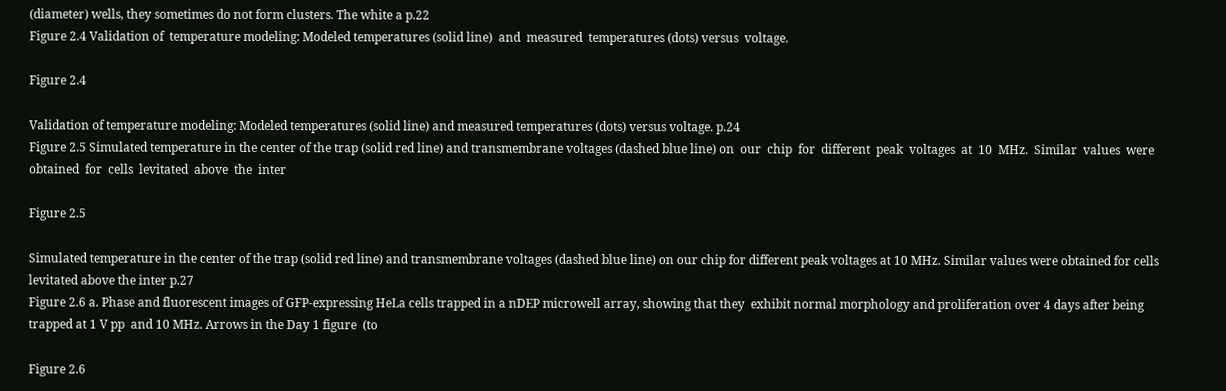(diameter) wells, they sometimes do not form clusters. The white a p.22
Figure 2.4 Validation of  temperature modeling: Modeled temperatures (solid line)  and  measured  temperatures (dots) versus  voltage.

Figure 2.4

Validation of temperature modeling: Modeled temperatures (solid line) and measured temperatures (dots) versus voltage. p.24
Figure 2.5 Simulated temperature in the center of the trap (solid red line) and transmembrane voltages (dashed blue line) on  our  chip  for  different  peak  voltages  at  10  MHz.  Similar  values  were  obtained  for  cells  levitated  above  the  inter

Figure 2.5

Simulated temperature in the center of the trap (solid red line) and transmembrane voltages (dashed blue line) on our chip for different peak voltages at 10 MHz. Similar values were obtained for cells levitated above the inter p.27
Figure 2.6 a. Phase and fluorescent images of GFP‐expressing HeLa cells trapped in a nDEP microwell array, showing that they  exhibit normal morphology and proliferation over 4 days after being trapped at 1 V pp  and 10 MHz. Arrows in the Day 1 figure  (to

Figure 2.6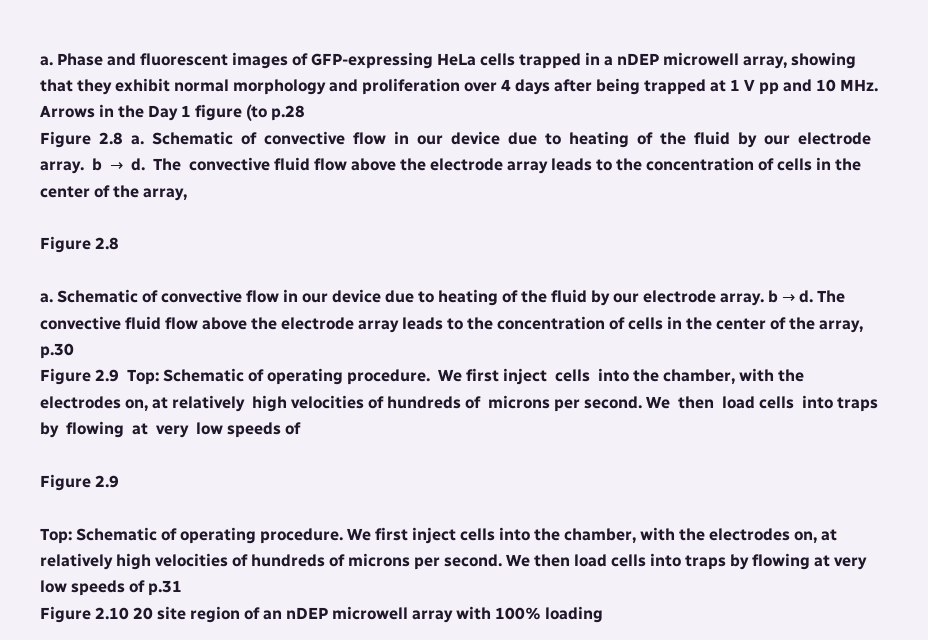a. Phase and fluorescent images of GFP‐expressing HeLa cells trapped in a nDEP microwell array, showing that they exhibit normal morphology and proliferation over 4 days after being trapped at 1 V pp and 10 MHz. Arrows in the Day 1 figure (to p.28
Figure  2.8  a.  Schematic  of  convective  flow  in  our  device  due  to  heating  of  the  fluid  by  our  electrode  array.  b  →  d.  The  convective fluid flow above the electrode array leads to the concentration of cells in the center of the array,

Figure 2.8

a. Schematic of convective flow in our device due to heating of the fluid by our electrode array. b → d. The convective fluid flow above the electrode array leads to the concentration of cells in the center of the array, p.30
Figure 2.9  Top: Schematic of operating procedure.  We first inject  cells  into the chamber, with the electrodes on, at relatively  high velocities of hundreds of  microns per second. We  then  load cells  into traps  by  flowing  at  very  low speeds of

Figure 2.9

Top: Schematic of operating procedure. We first inject cells into the chamber, with the electrodes on, at relatively high velocities of hundreds of microns per second. We then load cells into traps by flowing at very low speeds of p.31
Figure 2.10 20 site region of an nDEP microwell array with 100% loading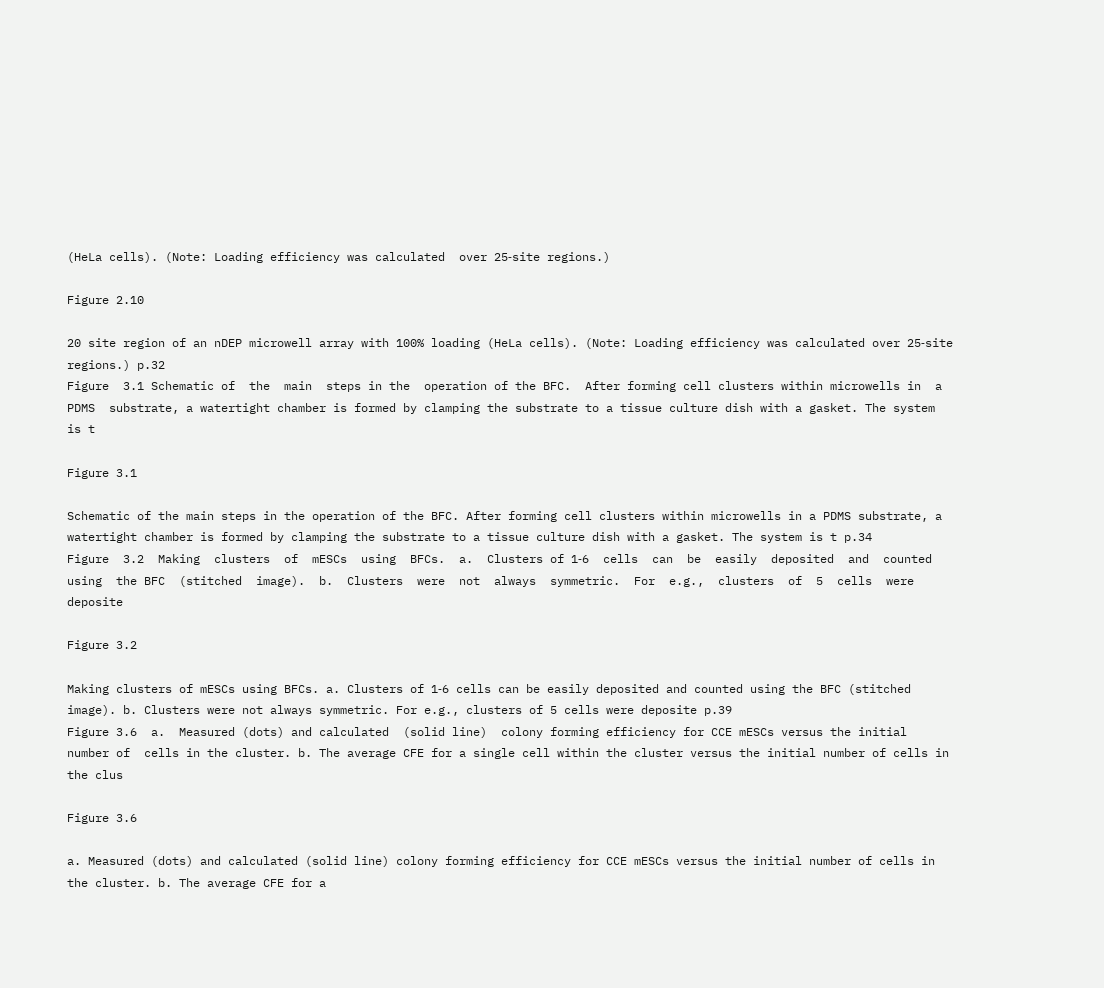(HeLa cells). (Note: Loading efficiency was calculated  over 25‐site regions.)

Figure 2.10

20 site region of an nDEP microwell array with 100% loading (HeLa cells). (Note: Loading efficiency was calculated over 25‐site regions.) p.32
Figure  3.1 Schematic of  the  main  steps in the  operation of the BFC.  After forming cell clusters within microwells in  a  PDMS  substrate, a watertight chamber is formed by clamping the substrate to a tissue culture dish with a gasket. The system is t

Figure 3.1

Schematic of the main steps in the operation of the BFC. After forming cell clusters within microwells in a PDMS substrate, a watertight chamber is formed by clamping the substrate to a tissue culture dish with a gasket. The system is t p.34
Figure  3.2  Making  clusters  of  mESCs  using  BFCs.  a.  Clusters of 1‐6  cells  can  be  easily  deposited  and  counted using  the BFC  (stitched  image).  b.  Clusters  were  not  always  symmetric.  For  e.g.,  clusters  of  5  cells  were  deposite

Figure 3.2

Making clusters of mESCs using BFCs. a. Clusters of 1‐6 cells can be easily deposited and counted using the BFC (stitched image). b. Clusters were not always symmetric. For e.g., clusters of 5 cells were deposite p.39
Figure 3.6  a.  Measured (dots) and calculated  (solid line)  colony forming efficiency for CCE mESCs versus the initial number of  cells in the cluster. b. The average CFE for a single cell within the cluster versus the initial number of cells in the clus

Figure 3.6

a. Measured (dots) and calculated (solid line) colony forming efficiency for CCE mESCs versus the initial number of cells in the cluster. b. The average CFE for a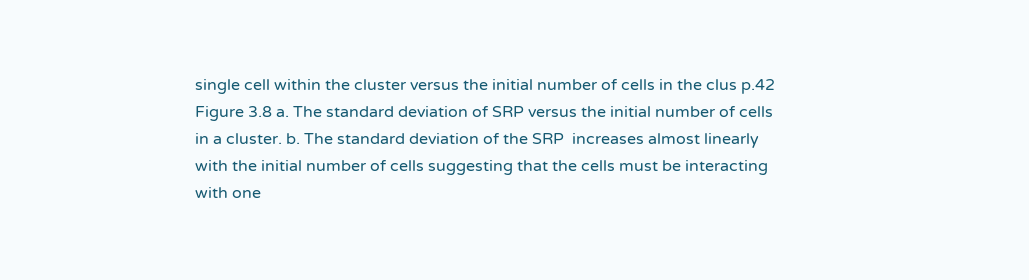single cell within the cluster versus the initial number of cells in the clus p.42
Figure 3.8 a. The standard deviation of SRP versus the initial number of cells in a cluster. b. The standard deviation of the SRP  increases almost linearly with the initial number of cells suggesting that the cells must be interacting with one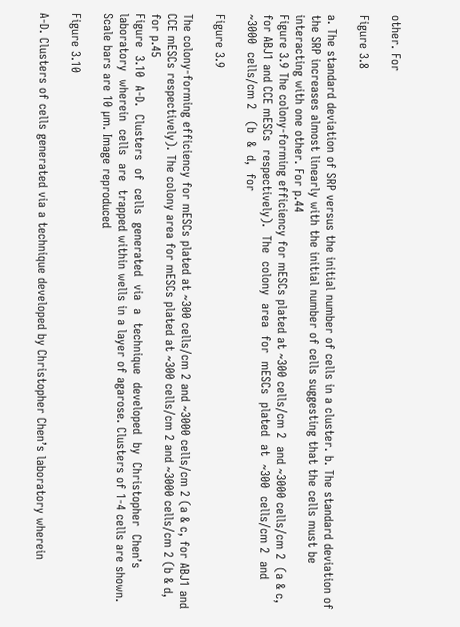other. For

Figure 3.8

a. The standard deviation of SRP versus the initial number of cells in a cluster. b. The standard deviation of the SRP increases almost linearly with the initial number of cells suggesting that the cells must be interacting with one other. For p.44
Figure 3.9 The colony‐forming efficiency for mESCs plated at ~300 cells/cm 2  and ~3000 cells/cm 2  (a & c, for ABJ1 and CCE mESCs  respectively).  The  colony  area  for  mESCs  plated  at  ~300  cells/cm 2  and  ~3000  cells/cm 2   (b  &  d,  for

Figure 3.9

The colony‐forming efficiency for mESCs plated at ~300 cells/cm 2 and ~3000 cells/cm 2 (a & c, for ABJ1 and CCE mESCs respectively). The colony area for mESCs plated at ~300 cells/cm 2 and ~3000 cells/cm 2 (b & d, for p.45
Figure  3.10  A‐D.  Clusters  of  cells  generated  via  a  technique  developed  by  Christopher  Chen’s  laboratory  wherein  cells  are  trapped within wells in a layer of agarose. Clusters of 1‐4 cells are shown. Scale bars are 10 µm. Image reproduced

Figure 3.10

A‐D. Clusters of cells generated via a technique developed by Christopher Chen’s laboratory wherein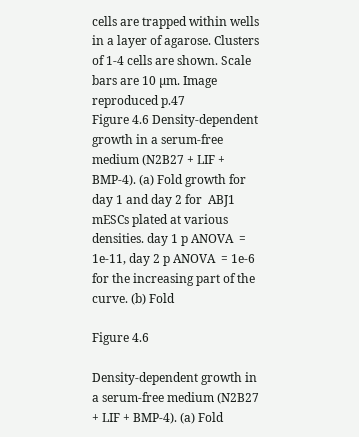cells are trapped within wells in a layer of agarose. Clusters of 1‐4 cells are shown. Scale bars are 10 µm. Image reproduced p.47
Figure 4.6 Density‐dependent growth in a serum‐free medium (N2B27 + LIF + BMP‐4). (a) Fold growth for day 1 and day 2 for  ABJ1 mESCs plated at various densities. day 1 p ANOVA  = 1e‐11, day 2 p ANOVA  = 1e‐6 for the increasing part of the curve. (b) Fold

Figure 4.6

Density‐dependent growth in a serum‐free medium (N2B27 + LIF + BMP‐4). (a) Fold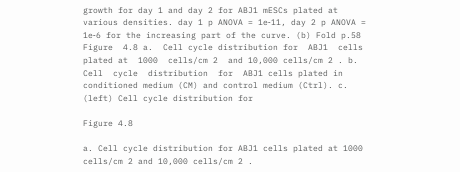growth for day 1 and day 2 for ABJ1 mESCs plated at various densities. day 1 p ANOVA = 1e‐11, day 2 p ANOVA = 1e‐6 for the increasing part of the curve. (b) Fold p.58
Figure  4.8 a.  Cell cycle distribution for  ABJ1  cells  plated at  1000  cells/cm 2  and 10,000 cells/cm 2 . b. Cell  cycle  distribution  for  ABJ1 cells plated in conditioned medium (CM) and control medium (Ctrl). c.  (left) Cell cycle distribution for

Figure 4.8

a. Cell cycle distribution for ABJ1 cells plated at 1000 cells/cm 2 and 10,000 cells/cm 2 .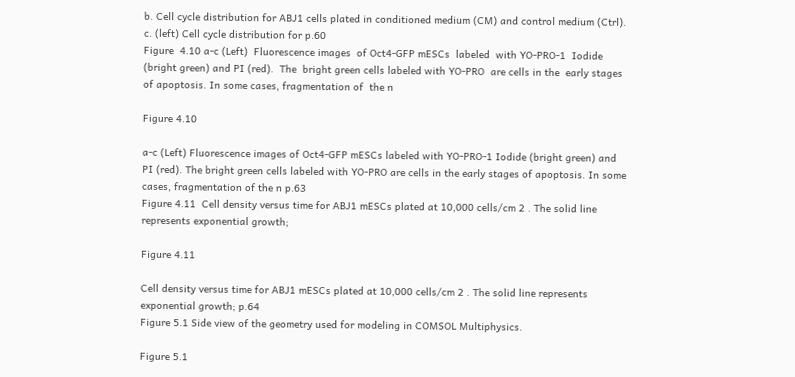b. Cell cycle distribution for ABJ1 cells plated in conditioned medium (CM) and control medium (Ctrl). c. (left) Cell cycle distribution for p.60
Figure  4.10 a‐c (Left)  Fluorescence images  of Oct4‐GFP mESCs  labeled  with YO‐PRO‐1  Iodide  (bright green) and PI (red).  The  bright green cells labeled with YO‐PRO  are cells in the  early stages  of apoptosis. In some cases, fragmentation of  the n

Figure 4.10

a‐c (Left) Fluorescence images of Oct4‐GFP mESCs labeled with YO‐PRO‐1 Iodide (bright green) and PI (red). The bright green cells labeled with YO‐PRO are cells in the early stages of apoptosis. In some cases, fragmentation of the n p.63
Figure 4.11  Cell density versus time for ABJ1 mESCs plated at 10,000 cells/cm 2 . The solid line represents exponential growth;

Figure 4.11

Cell density versus time for ABJ1 mESCs plated at 10,000 cells/cm 2 . The solid line represents exponential growth; p.64
Figure 5.1 Side view of the geometry used for modeling in COMSOL Multiphysics.

Figure 5.1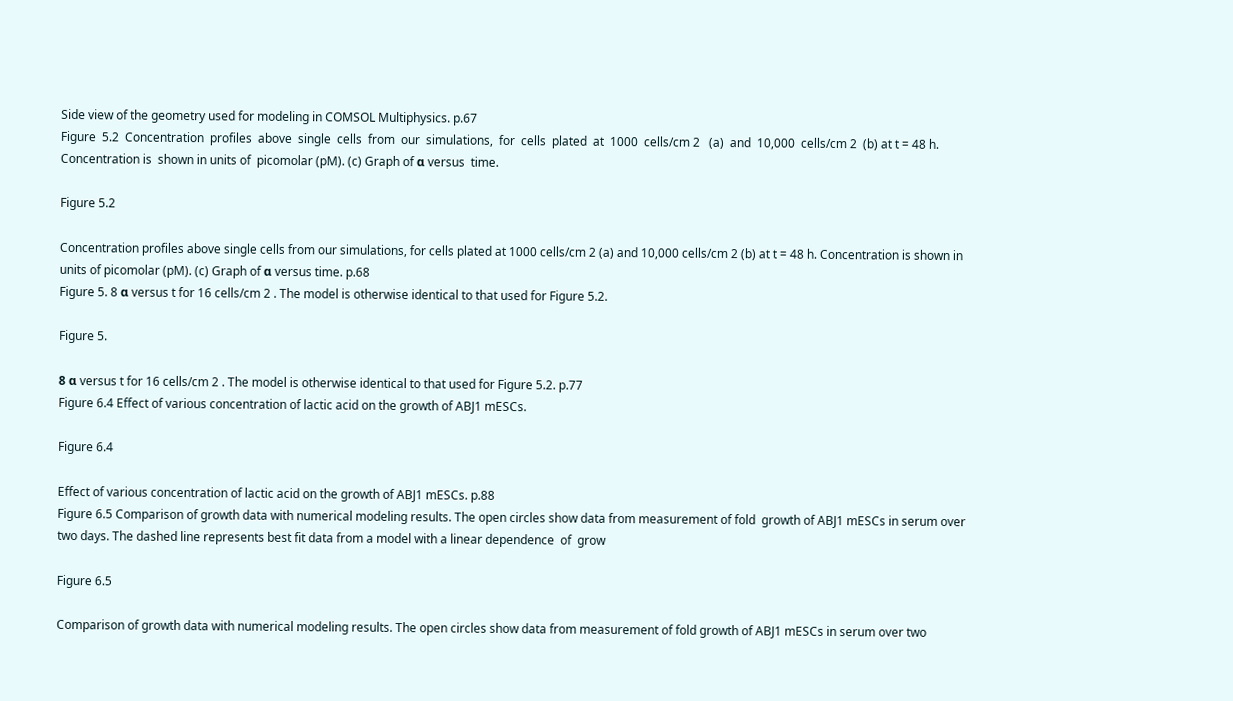Side view of the geometry used for modeling in COMSOL Multiphysics. p.67
Figure  5.2  Concentration  profiles  above  single  cells  from  our  simulations,  for  cells  plated  at  1000  cells/cm 2   (a)  and  10,000  cells/cm 2  (b) at t = 48 h. Concentration is  shown in units of  picomolar (pM). (c) Graph of α versus  time.

Figure 5.2

Concentration profiles above single cells from our simulations, for cells plated at 1000 cells/cm 2 (a) and 10,000 cells/cm 2 (b) at t = 48 h. Concentration is shown in units of picomolar (pM). (c) Graph of α versus time. p.68
Figure 5. 8 α versus t for 16 cells/cm 2 . The model is otherwise identical to that used for Figure 5.2.

Figure 5.

8 α versus t for 16 cells/cm 2 . The model is otherwise identical to that used for Figure 5.2. p.77
Figure 6.4 Effect of various concentration of lactic acid on the growth of ABJ1 mESCs.

Figure 6.4

Effect of various concentration of lactic acid on the growth of ABJ1 mESCs. p.88
Figure 6.5 Comparison of growth data with numerical modeling results. The open circles show data from measurement of fold  growth of ABJ1 mESCs in serum over two days. The dashed line represents best fit data from a model with a linear dependence  of  grow

Figure 6.5

Comparison of growth data with numerical modeling results. The open circles show data from measurement of fold growth of ABJ1 mESCs in serum over two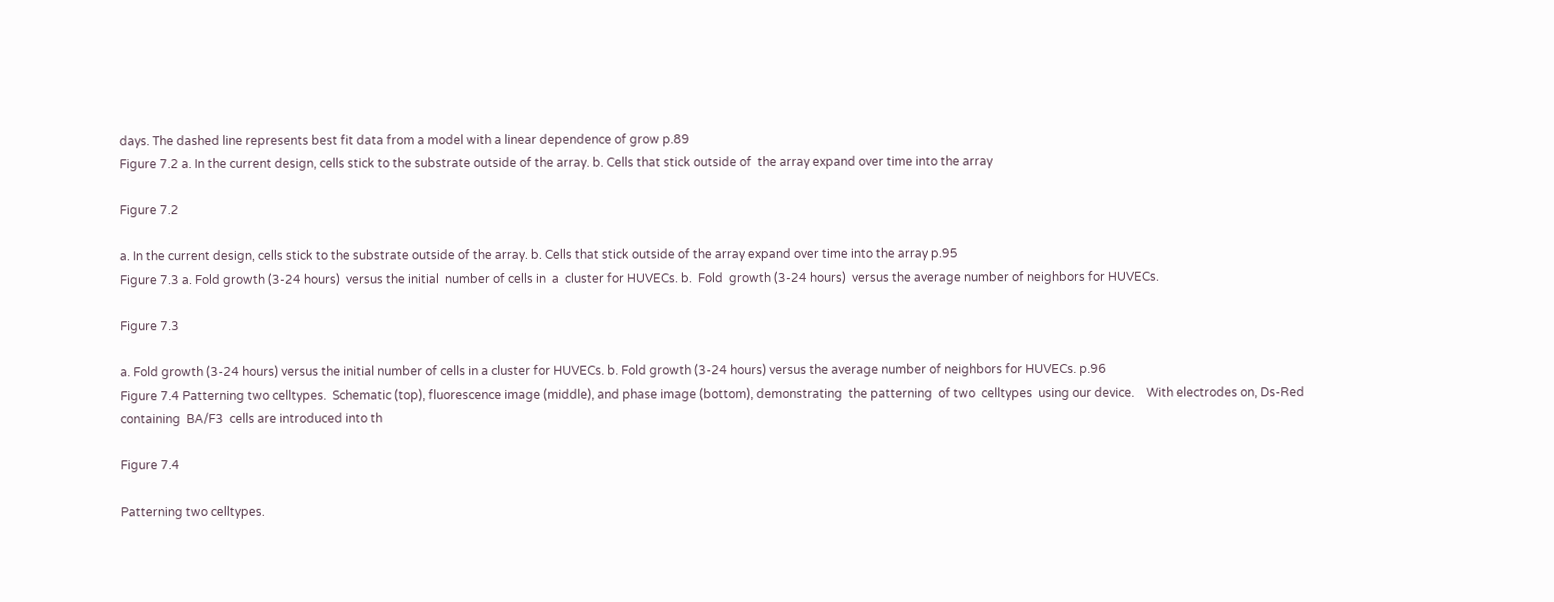days. The dashed line represents best fit data from a model with a linear dependence of grow p.89
Figure 7.2 a. In the current design, cells stick to the substrate outside of the array. b. Cells that stick outside of  the array expand over time into the array

Figure 7.2

a. In the current design, cells stick to the substrate outside of the array. b. Cells that stick outside of the array expand over time into the array p.95
Figure 7.3 a. Fold growth (3‐24 hours)  versus the initial  number of cells in  a  cluster for HUVECs. b.  Fold  growth (3‐24 hours)  versus the average number of neighbors for HUVECs.

Figure 7.3

a. Fold growth (3‐24 hours) versus the initial number of cells in a cluster for HUVECs. b. Fold growth (3‐24 hours) versus the average number of neighbors for HUVECs. p.96
Figure 7.4 Patterning two celltypes.  Schematic (top), fluorescence image (middle), and phase image (bottom), demonstrating  the patterning  of two  celltypes  using our device.    With electrodes on, Ds‐Red  containing  BA/F3  cells are introduced into th

Figure 7.4

Patterning two celltypes.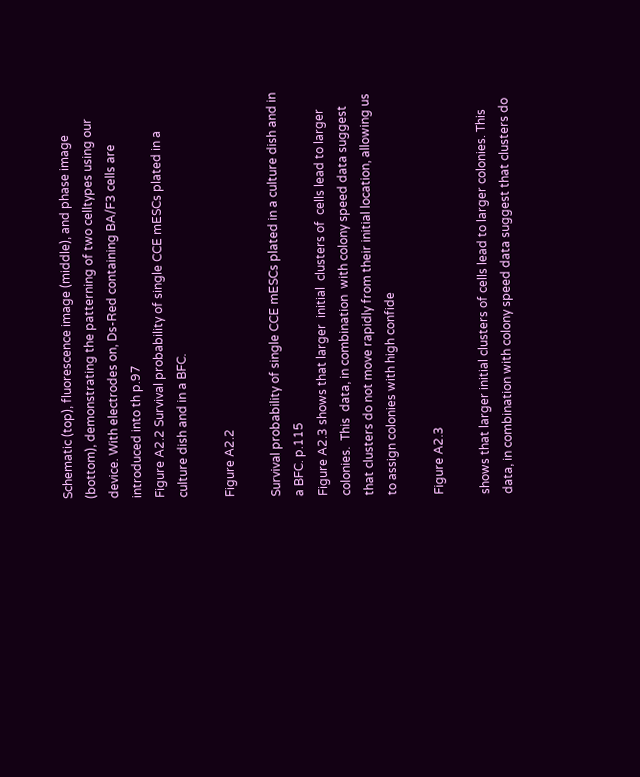Schematic (top), fluorescence image (middle), and phase image (bottom), demonstrating the patterning of two celltypes using our device. With electrodes on, Ds‐Red containing BA/F3 cells are introduced into th p.97
Figure A2.2 Survival probability of single CCE mESCs plated in a culture dish and in a BFC.

Figure A2.2

Survival probability of single CCE mESCs plated in a culture dish and in a BFC. p.115
Figure A2.3 shows that larger  initial  clusters of  cells lead to larger colonies.  This  data, in combination  with colony speed data suggest that clusters do not move rapidly from their initial location, allowing us  to assign colonies with high confide

Figure A2.3

shows that larger initial clusters of cells lead to larger colonies. This data, in combination with colony speed data suggest that clusters do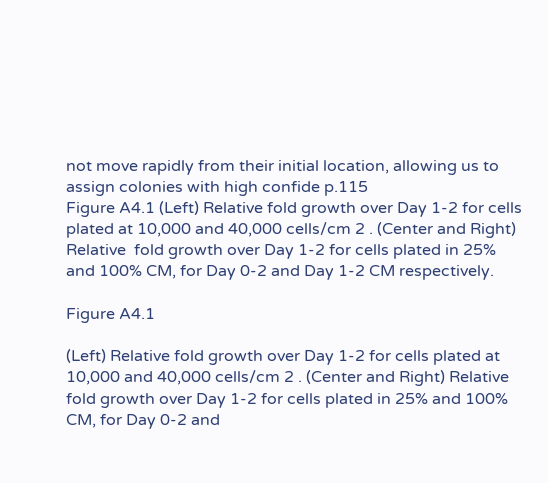not move rapidly from their initial location, allowing us to assign colonies with high confide p.115
Figure A4.1 (Left) Relative fold growth over Day 1‐2 for cells plated at 10,000 and 40,000 cells/cm 2 . (Center and Right) Relative  fold growth over Day 1‐2 for cells plated in 25% and 100% CM, for Day 0‐2 and Day 1‐2 CM respectively.

Figure A4.1

(Left) Relative fold growth over Day 1‐2 for cells plated at 10,000 and 40,000 cells/cm 2 . (Center and Right) Relative fold growth over Day 1‐2 for cells plated in 25% and 100% CM, for Day 0‐2 and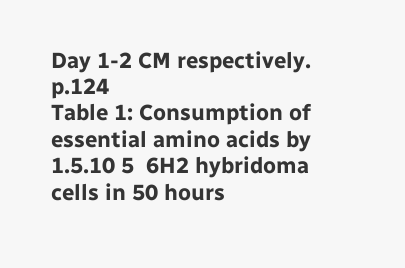Day 1‐2 CM respectively. p.124
Table 1: Consumption of essential amino acids by 1.5.10 5  6H2 hybridoma cells in 50 hours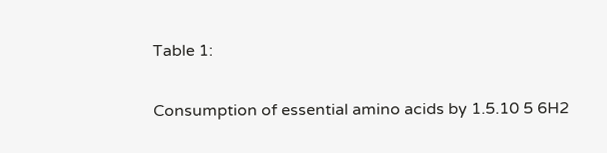Table 1:

Consumption of essential amino acids by 1.5.10 5 6H2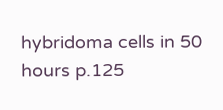hybridoma cells in 50 hours p.125